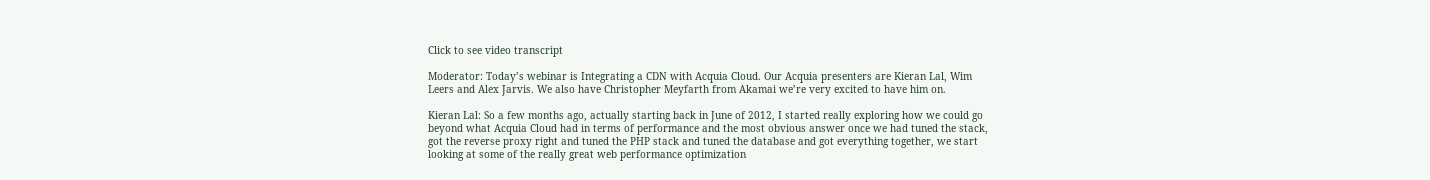Click to see video transcript

Moderator: Today’s webinar is Integrating a CDN with Acquia Cloud. Our Acquia presenters are Kieran Lal, Wim Leers and Alex Jarvis. We also have Christopher Meyfarth from Akamai we’re very excited to have him on.

Kieran Lal: So a few months ago, actually starting back in June of 2012, I started really exploring how we could go beyond what Acquia Cloud had in terms of performance and the most obvious answer once we had tuned the stack, got the reverse proxy right and tuned the PHP stack and tuned the database and got everything together, we start looking at some of the really great web performance optimization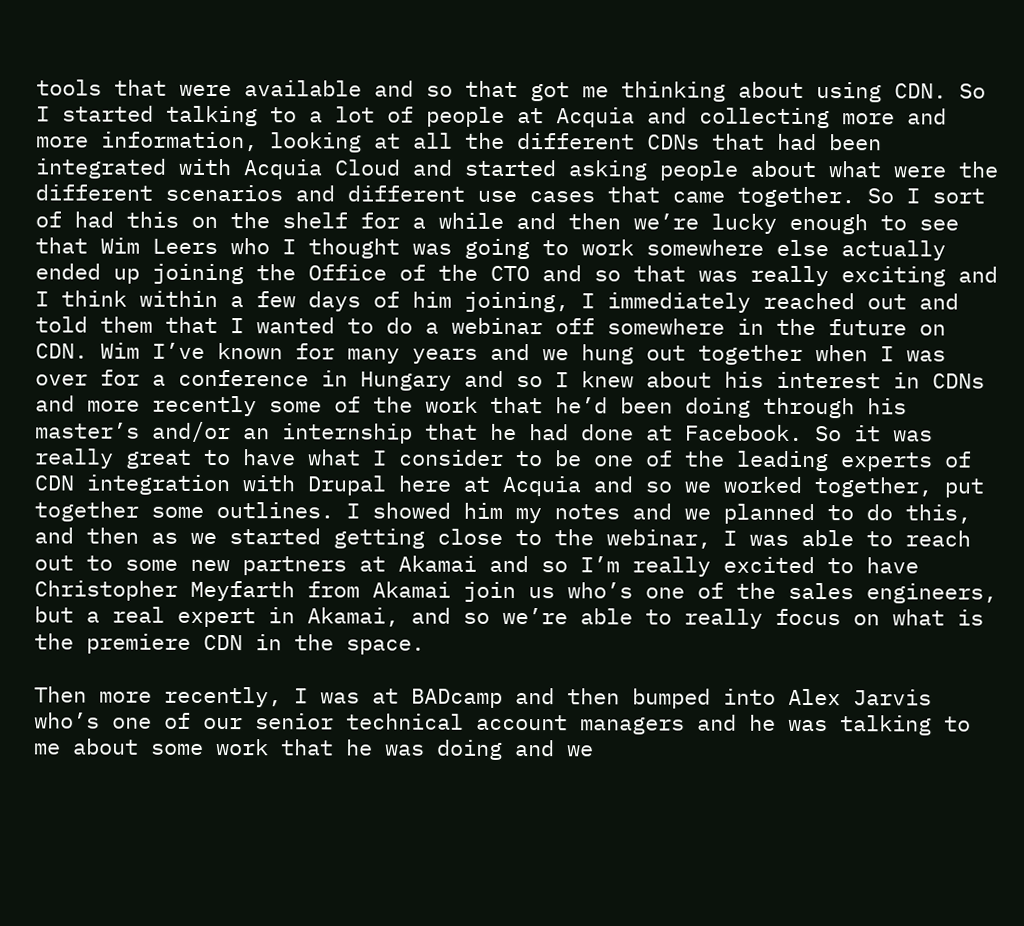tools that were available and so that got me thinking about using CDN. So I started talking to a lot of people at Acquia and collecting more and more information, looking at all the different CDNs that had been integrated with Acquia Cloud and started asking people about what were the different scenarios and different use cases that came together. So I sort of had this on the shelf for a while and then we’re lucky enough to see that Wim Leers who I thought was going to work somewhere else actually ended up joining the Office of the CTO and so that was really exciting and I think within a few days of him joining, I immediately reached out and told them that I wanted to do a webinar off somewhere in the future on CDN. Wim I’ve known for many years and we hung out together when I was over for a conference in Hungary and so I knew about his interest in CDNs and more recently some of the work that he’d been doing through his master’s and/or an internship that he had done at Facebook. So it was really great to have what I consider to be one of the leading experts of CDN integration with Drupal here at Acquia and so we worked together, put together some outlines. I showed him my notes and we planned to do this, and then as we started getting close to the webinar, I was able to reach out to some new partners at Akamai and so I’m really excited to have Christopher Meyfarth from Akamai join us who’s one of the sales engineers, but a real expert in Akamai, and so we’re able to really focus on what is the premiere CDN in the space.

Then more recently, I was at BADcamp and then bumped into Alex Jarvis who’s one of our senior technical account managers and he was talking to me about some work that he was doing and we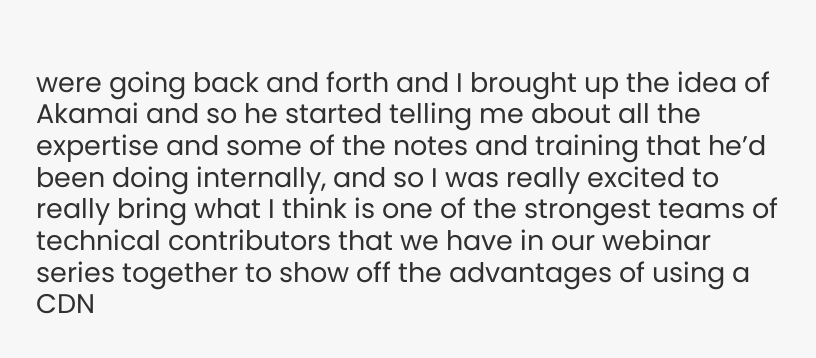were going back and forth and I brought up the idea of Akamai and so he started telling me about all the expertise and some of the notes and training that he’d been doing internally, and so I was really excited to really bring what I think is one of the strongest teams of technical contributors that we have in our webinar series together to show off the advantages of using a CDN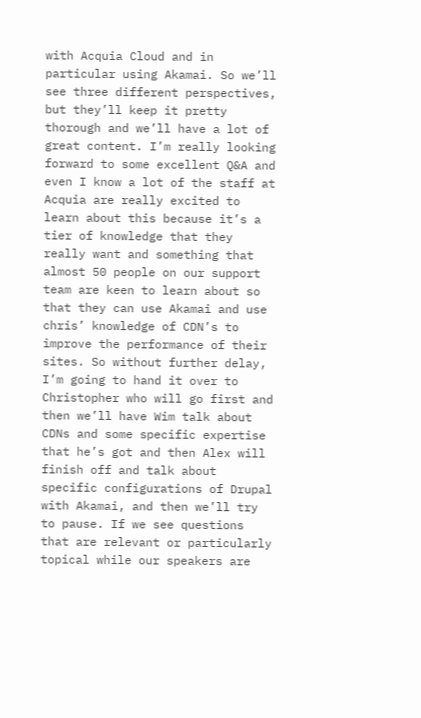with Acquia Cloud and in particular using Akamai. So we’ll see three different perspectives, but they’ll keep it pretty thorough and we’ll have a lot of great content. I’m really looking forward to some excellent Q&A and even I know a lot of the staff at Acquia are really excited to learn about this because it’s a tier of knowledge that they really want and something that almost 50 people on our support team are keen to learn about so that they can use Akamai and use chris’ knowledge of CDN’s to improve the performance of their sites. So without further delay, I’m going to hand it over to Christopher who will go first and then we’ll have Wim talk about CDNs and some specific expertise that he’s got and then Alex will finish off and talk about specific configurations of Drupal with Akamai, and then we’ll try to pause. If we see questions that are relevant or particularly topical while our speakers are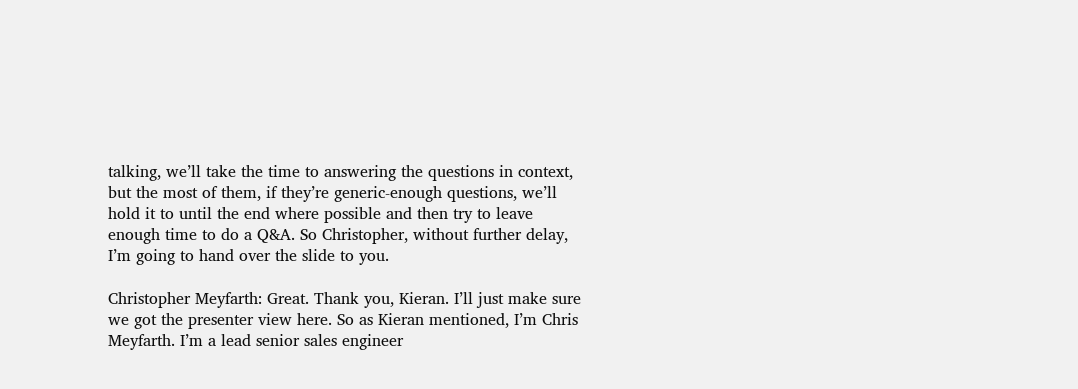talking, we’ll take the time to answering the questions in context, but the most of them, if they’re generic-enough questions, we’ll hold it to until the end where possible and then try to leave enough time to do a Q&A. So Christopher, without further delay, I’m going to hand over the slide to you.

Christopher Meyfarth: Great. Thank you, Kieran. I’ll just make sure we got the presenter view here. So as Kieran mentioned, I’m Chris Meyfarth. I’m a lead senior sales engineer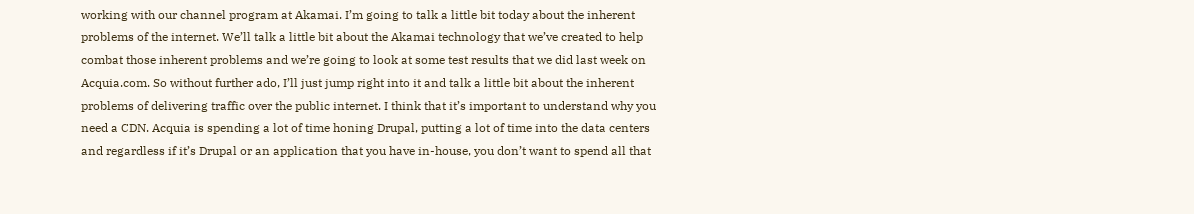working with our channel program at Akamai. I’m going to talk a little bit today about the inherent problems of the internet. We’ll talk a little bit about the Akamai technology that we’ve created to help combat those inherent problems and we’re going to look at some test results that we did last week on Acquia.com. So without further ado, I’ll just jump right into it and talk a little bit about the inherent problems of delivering traffic over the public internet. I think that it’s important to understand why you need a CDN. Acquia is spending a lot of time honing Drupal, putting a lot of time into the data centers and regardless if it’s Drupal or an application that you have in-house, you don’t want to spend all that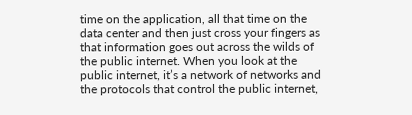time on the application, all that time on the data center and then just cross your fingers as that information goes out across the wilds of the public internet. When you look at the public internet, it’s a network of networks and the protocols that control the public internet,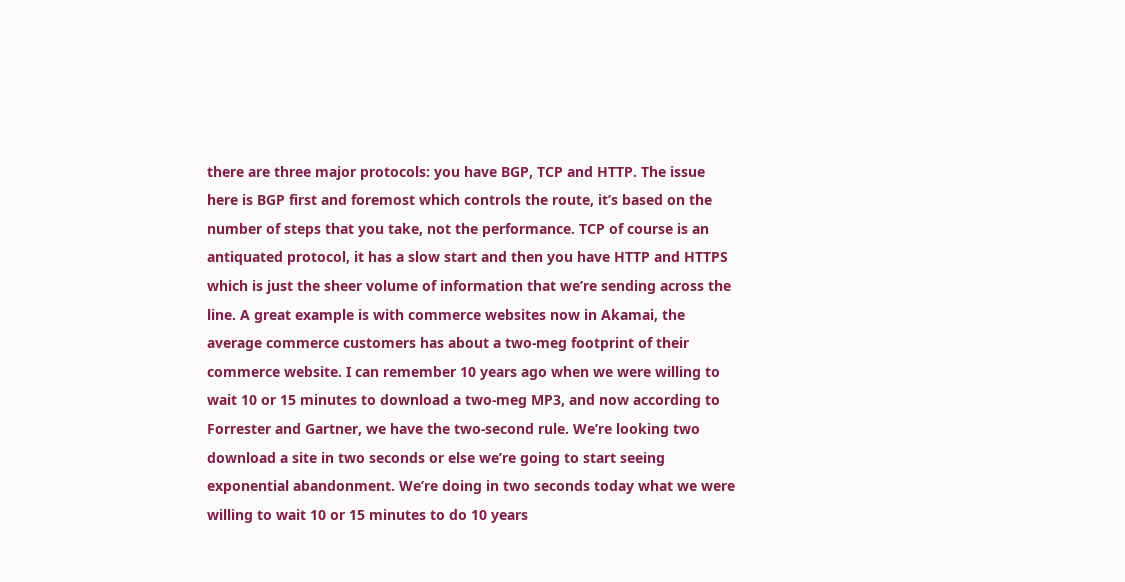there are three major protocols: you have BGP, TCP and HTTP. The issue here is BGP first and foremost which controls the route, it’s based on the number of steps that you take, not the performance. TCP of course is an antiquated protocol, it has a slow start and then you have HTTP and HTTPS which is just the sheer volume of information that we’re sending across the line. A great example is with commerce websites now in Akamai, the average commerce customers has about a two-meg footprint of their commerce website. I can remember 10 years ago when we were willing to wait 10 or 15 minutes to download a two-meg MP3, and now according to Forrester and Gartner, we have the two-second rule. We’re looking two download a site in two seconds or else we’re going to start seeing exponential abandonment. We’re doing in two seconds today what we were willing to wait 10 or 15 minutes to do 10 years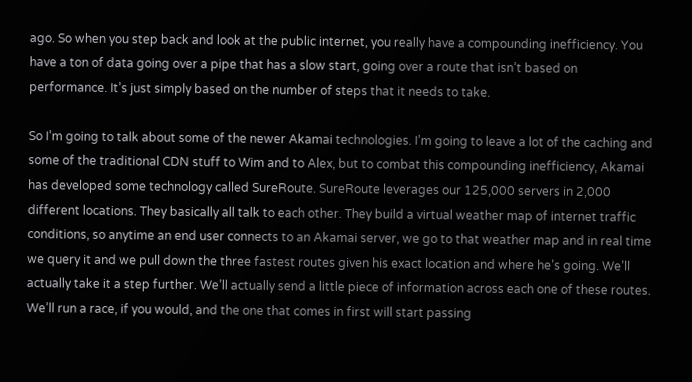ago. So when you step back and look at the public internet, you really have a compounding inefficiency. You have a ton of data going over a pipe that has a slow start, going over a route that isn’t based on performance. It’s just simply based on the number of steps that it needs to take.

So I’m going to talk about some of the newer Akamai technologies. I’m going to leave a lot of the caching and some of the traditional CDN stuff to Wim and to Alex, but to combat this compounding inefficiency, Akamai has developed some technology called SureRoute. SureRoute leverages our 125,000 servers in 2,000 different locations. They basically all talk to each other. They build a virtual weather map of internet traffic conditions, so anytime an end user connects to an Akamai server, we go to that weather map and in real time we query it and we pull down the three fastest routes given his exact location and where he’s going. We’ll actually take it a step further. We’ll actually send a little piece of information across each one of these routes. We’ll run a race, if you would, and the one that comes in first will start passing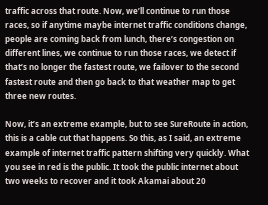traffic across that route. Now, we’ll continue to run those races, so if anytime maybe internet traffic conditions change, people are coming back from lunch, there’s congestion on different lines, we continue to run those races, we detect if that’s no longer the fastest route, we failover to the second fastest route and then go back to that weather map to get three new routes.

Now, it’s an extreme example, but to see SureRoute in action, this is a cable cut that happens. So this, as I said, an extreme example of internet traffic pattern shifting very quickly. What you see in red is the public. It took the public internet about two weeks to recover and it took Akamai about 20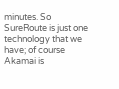minutes. So SureRoute is just one technology that we have; of course Akamai is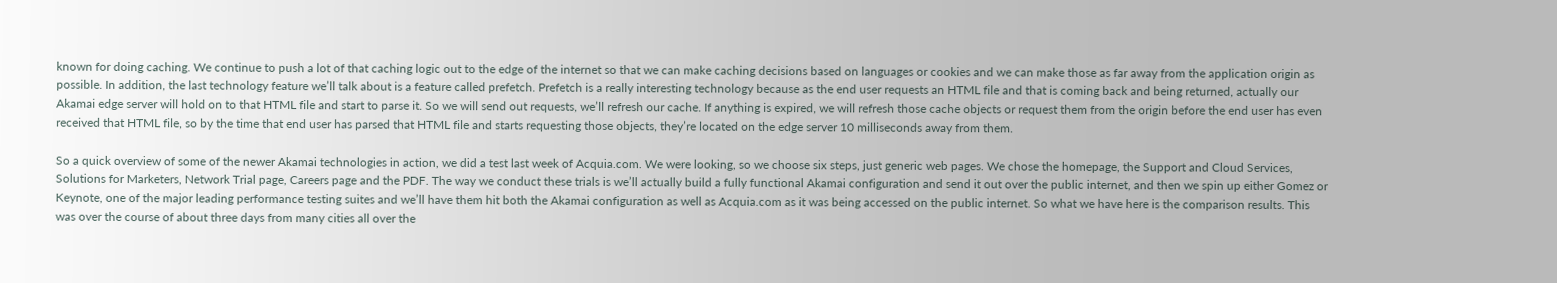known for doing caching. We continue to push a lot of that caching logic out to the edge of the internet so that we can make caching decisions based on languages or cookies and we can make those as far away from the application origin as possible. In addition, the last technology feature we’ll talk about is a feature called prefetch. Prefetch is a really interesting technology because as the end user requests an HTML file and that is coming back and being returned, actually our Akamai edge server will hold on to that HTML file and start to parse it. So we will send out requests, we’ll refresh our cache. If anything is expired, we will refresh those cache objects or request them from the origin before the end user has even received that HTML file, so by the time that end user has parsed that HTML file and starts requesting those objects, they’re located on the edge server 10 milliseconds away from them.

So a quick overview of some of the newer Akamai technologies in action, we did a test last week of Acquia.com. We were looking, so we choose six steps, just generic web pages. We chose the homepage, the Support and Cloud Services, Solutions for Marketers, Network Trial page, Careers page and the PDF. The way we conduct these trials is we’ll actually build a fully functional Akamai configuration and send it out over the public internet, and then we spin up either Gomez or Keynote, one of the major leading performance testing suites and we’ll have them hit both the Akamai configuration as well as Acquia.com as it was being accessed on the public internet. So what we have here is the comparison results. This was over the course of about three days from many cities all over the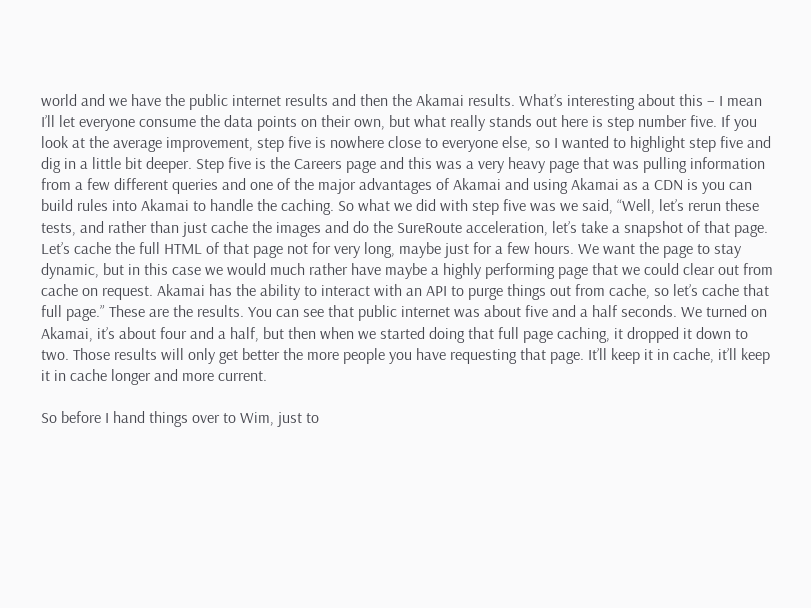world and we have the public internet results and then the Akamai results. What’s interesting about this – I mean I’ll let everyone consume the data points on their own, but what really stands out here is step number five. If you look at the average improvement, step five is nowhere close to everyone else, so I wanted to highlight step five and dig in a little bit deeper. Step five is the Careers page and this was a very heavy page that was pulling information from a few different queries and one of the major advantages of Akamai and using Akamai as a CDN is you can build rules into Akamai to handle the caching. So what we did with step five was we said, “Well, let’s rerun these tests, and rather than just cache the images and do the SureRoute acceleration, let’s take a snapshot of that page. Let’s cache the full HTML of that page not for very long, maybe just for a few hours. We want the page to stay dynamic, but in this case we would much rather have maybe a highly performing page that we could clear out from cache on request. Akamai has the ability to interact with an API to purge things out from cache, so let’s cache that full page.” These are the results. You can see that public internet was about five and a half seconds. We turned on Akamai, it’s about four and a half, but then when we started doing that full page caching, it dropped it down to two. Those results will only get better the more people you have requesting that page. It’ll keep it in cache, it’ll keep it in cache longer and more current.

So before I hand things over to Wim, just to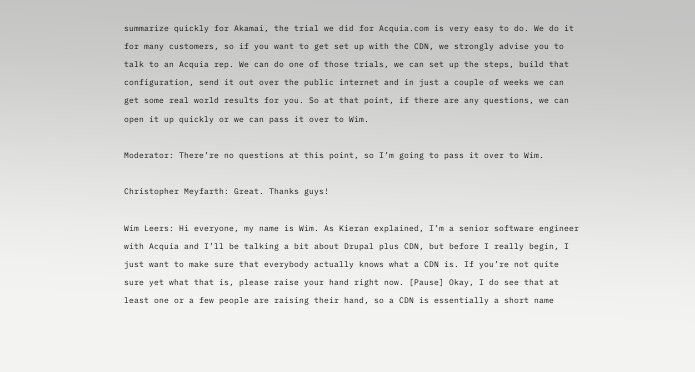summarize quickly for Akamai, the trial we did for Acquia.com is very easy to do. We do it for many customers, so if you want to get set up with the CDN, we strongly advise you to talk to an Acquia rep. We can do one of those trials, we can set up the steps, build that configuration, send it out over the public internet and in just a couple of weeks we can get some real world results for you. So at that point, if there are any questions, we can open it up quickly or we can pass it over to Wim.

Moderator: There’re no questions at this point, so I’m going to pass it over to Wim.

Christopher Meyfarth: Great. Thanks guys!

Wim Leers: Hi everyone, my name is Wim. As Kieran explained, I’m a senior software engineer with Acquia and I’ll be talking a bit about Drupal plus CDN, but before I really begin, I just want to make sure that everybody actually knows what a CDN is. If you’re not quite sure yet what that is, please raise your hand right now. [Pause] Okay, I do see that at least one or a few people are raising their hand, so a CDN is essentially a short name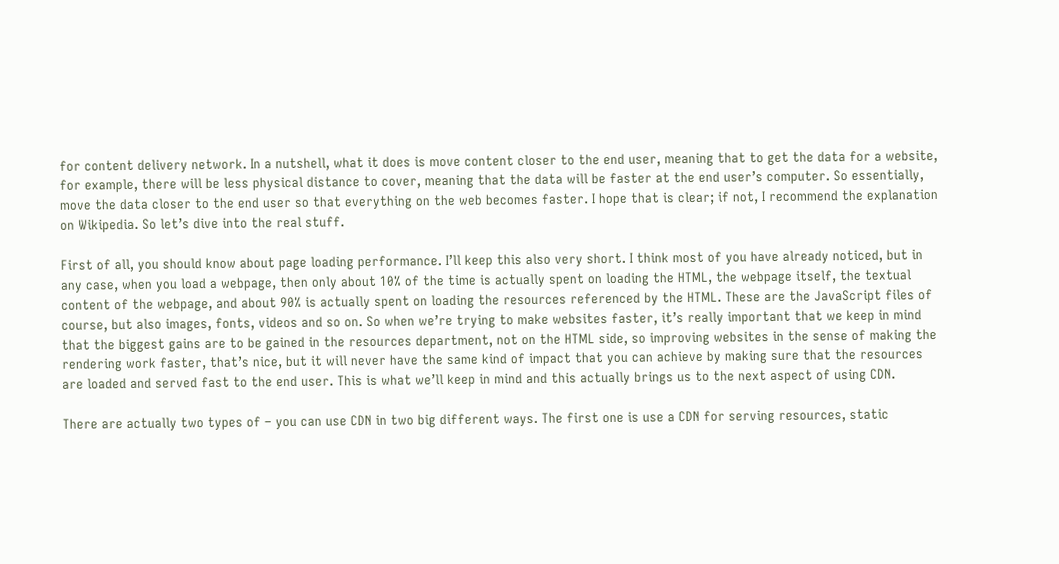for content delivery network. In a nutshell, what it does is move content closer to the end user, meaning that to get the data for a website, for example, there will be less physical distance to cover, meaning that the data will be faster at the end user’s computer. So essentially, move the data closer to the end user so that everything on the web becomes faster. I hope that is clear; if not, I recommend the explanation on Wikipedia. So let’s dive into the real stuff.

First of all, you should know about page loading performance. I’ll keep this also very short. I think most of you have already noticed, but in any case, when you load a webpage, then only about 10% of the time is actually spent on loading the HTML, the webpage itself, the textual content of the webpage, and about 90% is actually spent on loading the resources referenced by the HTML. These are the JavaScript files of course, but also images, fonts, videos and so on. So when we’re trying to make websites faster, it’s really important that we keep in mind that the biggest gains are to be gained in the resources department, not on the HTML side, so improving websites in the sense of making the rendering work faster, that’s nice, but it will never have the same kind of impact that you can achieve by making sure that the resources are loaded and served fast to the end user. This is what we’ll keep in mind and this actually brings us to the next aspect of using CDN.

There are actually two types of – you can use CDN in two big different ways. The first one is use a CDN for serving resources, static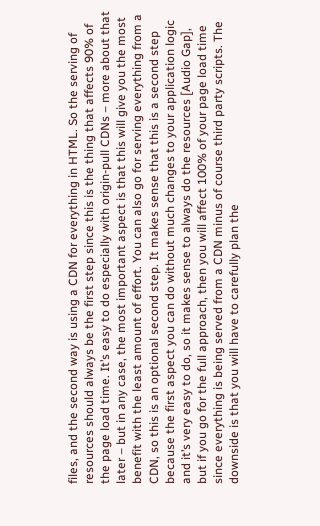files, and the second way is using a CDN for everything in HTML. So the serving of resources should always be the first step since this is the thing that affects 90% of the page load time. It’s easy to do especially with origin-pull CDNs – more about that later – but in any case, the most important aspect is that this will give you the most benefit with the least amount of effort. You can also go for serving everything from a CDN, so this is an optional second step. It makes sense that this is a second step because the first aspect you can do without much changes to your application logic and it’s very easy to do, so it makes sense to always do the resources [Audio Gap], but if you go for the full approach, then you will affect 100% of your page load time since everything is being served from a CDN minus of course third party scripts. The downside is that you will have to carefully plan the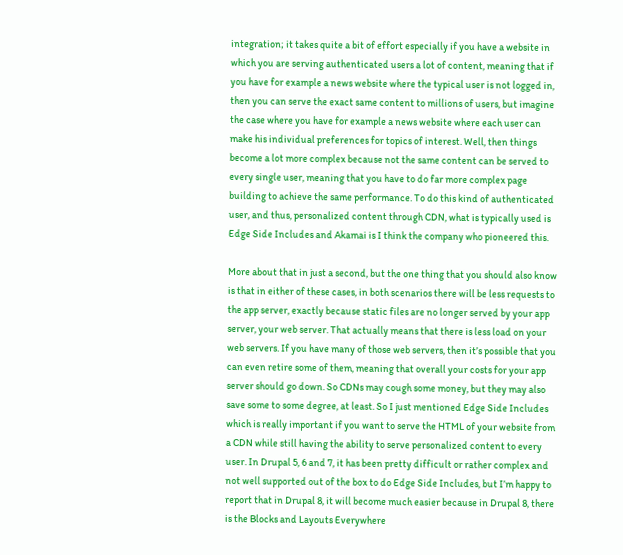integration; it takes quite a bit of effort especially if you have a website in which you are serving authenticated users a lot of content, meaning that if you have for example a news website where the typical user is not logged in, then you can serve the exact same content to millions of users, but imagine the case where you have for example a news website where each user can make his individual preferences for topics of interest. Well, then things become a lot more complex because not the same content can be served to every single user, meaning that you have to do far more complex page building to achieve the same performance. To do this kind of authenticated user, and thus, personalized content through CDN, what is typically used is Edge Side Includes and Akamai is I think the company who pioneered this.

More about that in just a second, but the one thing that you should also know is that in either of these cases, in both scenarios there will be less requests to the app server, exactly because static files are no longer served by your app server, your web server. That actually means that there is less load on your web servers. If you have many of those web servers, then it’s possible that you can even retire some of them, meaning that overall your costs for your app server should go down. So CDNs may cough some money, but they may also save some to some degree, at least. So I just mentioned Edge Side Includes which is really important if you want to serve the HTML of your website from a CDN while still having the ability to serve personalized content to every user. In Drupal 5, 6 and 7, it has been pretty difficult or rather complex and not well supported out of the box to do Edge Side Includes, but I’m happy to report that in Drupal 8, it will become much easier because in Drupal 8, there is the Blocks and Layouts Everywhere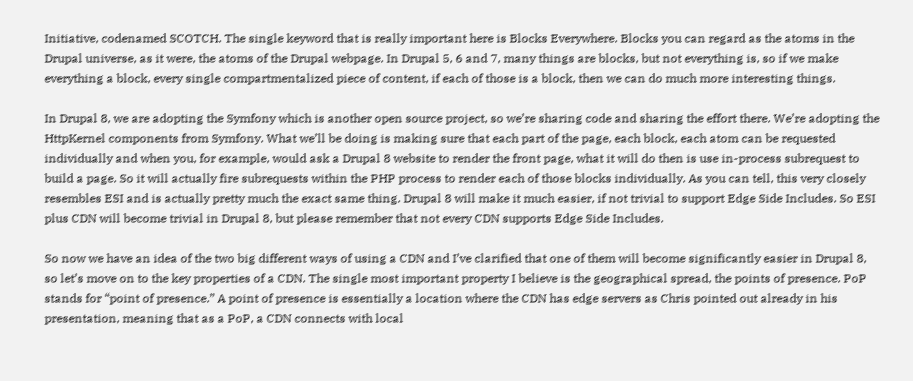Initiative, codenamed SCOTCH. The single keyword that is really important here is Blocks Everywhere. Blocks you can regard as the atoms in the Drupal universe, as it were, the atoms of the Drupal webpage. In Drupal 5, 6 and 7, many things are blocks, but not everything is, so if we make everything a block, every single compartmentalized piece of content, if each of those is a block, then we can do much more interesting things.

In Drupal 8, we are adopting the Symfony which is another open source project, so we’re sharing code and sharing the effort there. We’re adopting the HttpKernel components from Symfony. What we’ll be doing is making sure that each part of the page, each block, each atom can be requested individually and when you, for example, would ask a Drupal 8 website to render the front page, what it will do then is use in-process subrequest to build a page. So it will actually fire subrequests within the PHP process to render each of those blocks individually. As you can tell, this very closely resembles ESI and is actually pretty much the exact same thing. Drupal 8 will make it much easier, if not trivial to support Edge Side Includes. So ESI plus CDN will become trivial in Drupal 8, but please remember that not every CDN supports Edge Side Includes.

So now we have an idea of the two big different ways of using a CDN and I’ve clarified that one of them will become significantly easier in Drupal 8, so let’s move on to the key properties of a CDN. The single most important property I believe is the geographical spread, the points of presence. PoP stands for “point of presence.” A point of presence is essentially a location where the CDN has edge servers as Chris pointed out already in his presentation, meaning that as a PoP, a CDN connects with local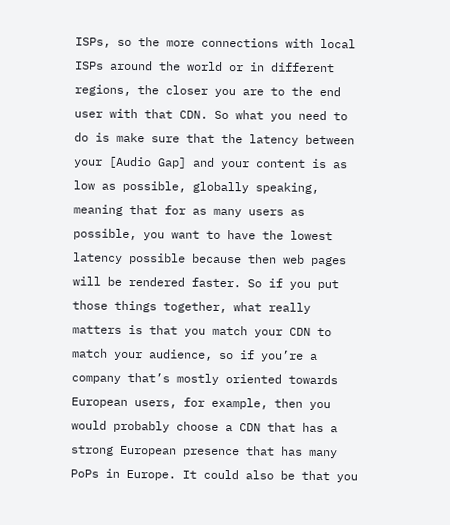ISPs, so the more connections with local ISPs around the world or in different regions, the closer you are to the end user with that CDN. So what you need to do is make sure that the latency between your [Audio Gap] and your content is as low as possible, globally speaking, meaning that for as many users as possible, you want to have the lowest latency possible because then web pages will be rendered faster. So if you put those things together, what really matters is that you match your CDN to match your audience, so if you’re a company that’s mostly oriented towards European users, for example, then you would probably choose a CDN that has a strong European presence that has many PoPs in Europe. It could also be that you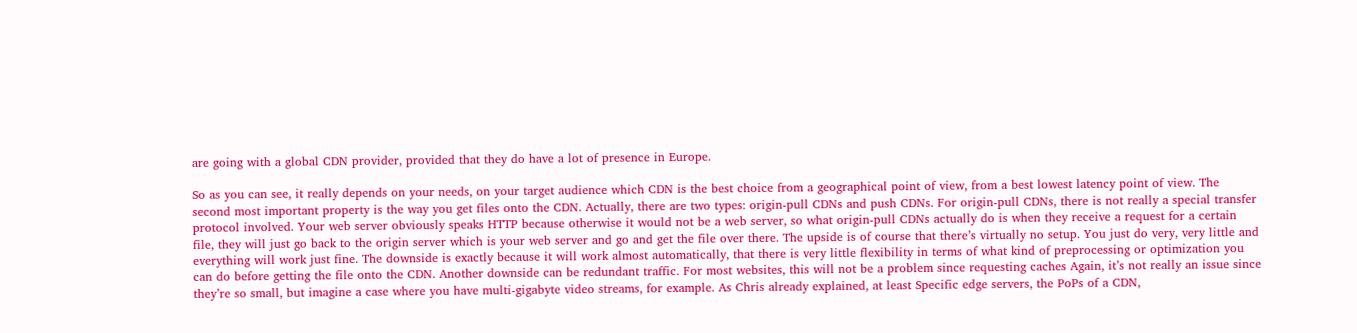are going with a global CDN provider, provided that they do have a lot of presence in Europe.

So as you can see, it really depends on your needs, on your target audience which CDN is the best choice from a geographical point of view, from a best lowest latency point of view. The second most important property is the way you get files onto the CDN. Actually, there are two types: origin-pull CDNs and push CDNs. For origin-pull CDNs, there is not really a special transfer protocol involved. Your web server obviously speaks HTTP because otherwise it would not be a web server, so what origin-pull CDNs actually do is when they receive a request for a certain file, they will just go back to the origin server which is your web server and go and get the file over there. The upside is of course that there’s virtually no setup. You just do very, very little and everything will work just fine. The downside is exactly because it will work almost automatically, that there is very little flexibility in terms of what kind of preprocessing or optimization you can do before getting the file onto the CDN. Another downside can be redundant traffic. For most websites, this will not be a problem since requesting caches Again, it’s not really an issue since they’re so small, but imagine a case where you have multi-gigabyte video streams, for example. As Chris already explained, at least Specific edge servers, the PoPs of a CDN,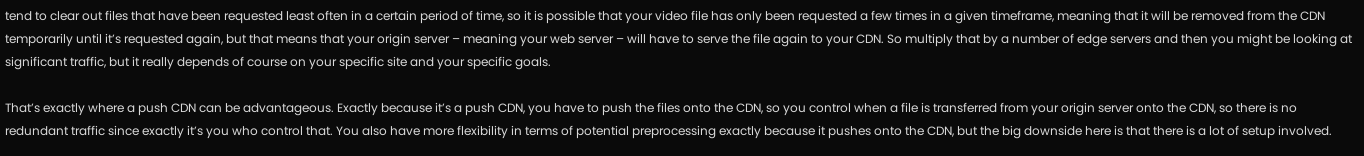tend to clear out files that have been requested least often in a certain period of time, so it is possible that your video file has only been requested a few times in a given timeframe, meaning that it will be removed from the CDN temporarily until it’s requested again, but that means that your origin server – meaning your web server – will have to serve the file again to your CDN. So multiply that by a number of edge servers and then you might be looking at significant traffic, but it really depends of course on your specific site and your specific goals.

That’s exactly where a push CDN can be advantageous. Exactly because it’s a push CDN, you have to push the files onto the CDN, so you control when a file is transferred from your origin server onto the CDN, so there is no redundant traffic since exactly it’s you who control that. You also have more flexibility in terms of potential preprocessing exactly because it pushes onto the CDN, but the big downside here is that there is a lot of setup involved.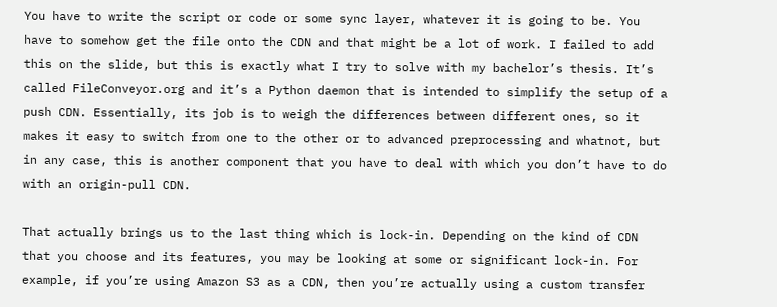You have to write the script or code or some sync layer, whatever it is going to be. You have to somehow get the file onto the CDN and that might be a lot of work. I failed to add this on the slide, but this is exactly what I try to solve with my bachelor’s thesis. It’s called FileConveyor.org and it’s a Python daemon that is intended to simplify the setup of a push CDN. Essentially, its job is to weigh the differences between different ones, so it makes it easy to switch from one to the other or to advanced preprocessing and whatnot, but in any case, this is another component that you have to deal with which you don’t have to do with an origin-pull CDN.

That actually brings us to the last thing which is lock-in. Depending on the kind of CDN that you choose and its features, you may be looking at some or significant lock-in. For example, if you’re using Amazon S3 as a CDN, then you’re actually using a custom transfer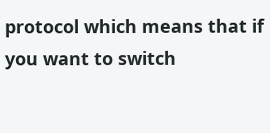protocol which means that if you want to switch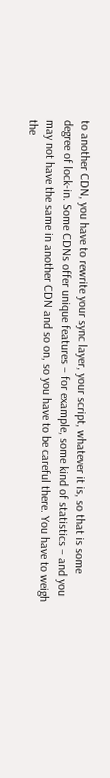to another CDN, you have to rewrite your sync layer, your script, whatever it is, so that is some degree of lock-in. Some CDNs offer unique features – for example, some kind of statistics – and you may not have the same in another CDN and so on, so you have to be careful there. You have to weigh the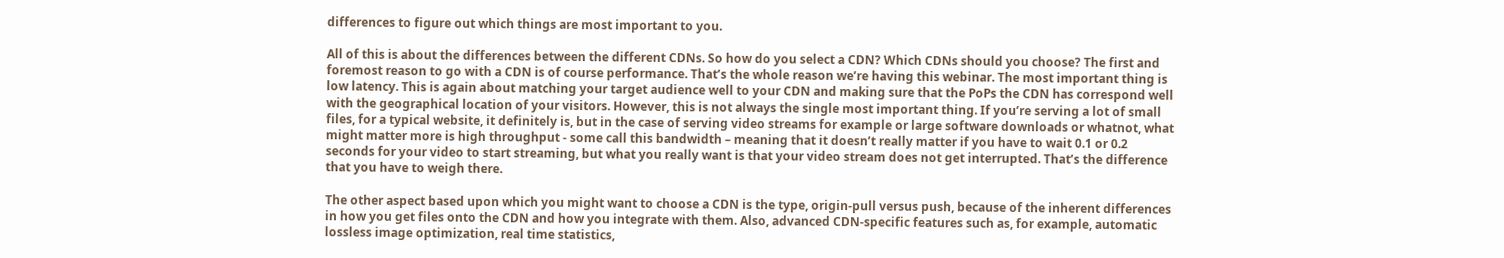differences to figure out which things are most important to you.

All of this is about the differences between the different CDNs. So how do you select a CDN? Which CDNs should you choose? The first and foremost reason to go with a CDN is of course performance. That’s the whole reason we’re having this webinar. The most important thing is low latency. This is again about matching your target audience well to your CDN and making sure that the PoPs the CDN has correspond well with the geographical location of your visitors. However, this is not always the single most important thing. If you’re serving a lot of small files, for a typical website, it definitely is, but in the case of serving video streams for example or large software downloads or whatnot, what might matter more is high throughput - some call this bandwidth – meaning that it doesn’t really matter if you have to wait 0.1 or 0.2 seconds for your video to start streaming, but what you really want is that your video stream does not get interrupted. That’s the difference that you have to weigh there.

The other aspect based upon which you might want to choose a CDN is the type, origin-pull versus push, because of the inherent differences in how you get files onto the CDN and how you integrate with them. Also, advanced CDN-specific features such as, for example, automatic lossless image optimization, real time statistics,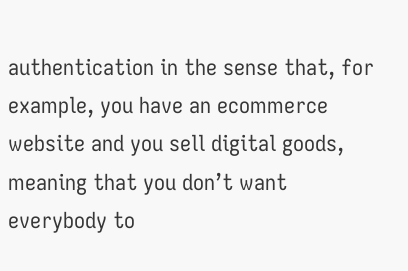authentication in the sense that, for example, you have an ecommerce website and you sell digital goods, meaning that you don’t want everybody to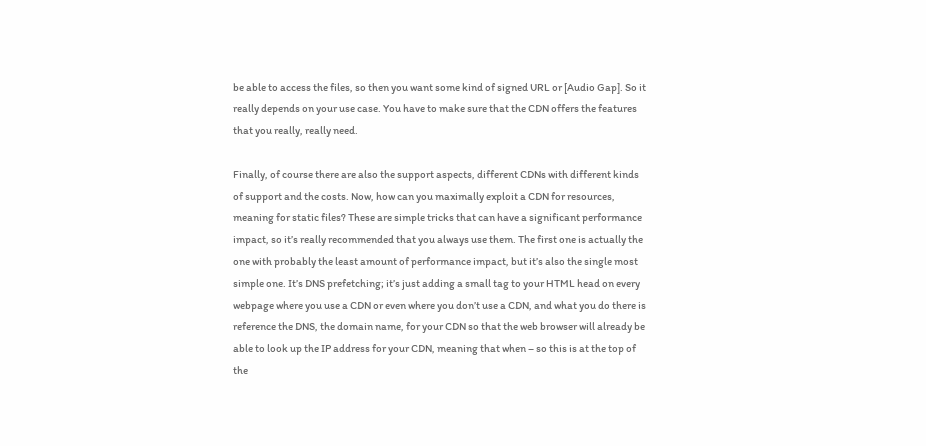be able to access the files, so then you want some kind of signed URL or [Audio Gap]. So it really depends on your use case. You have to make sure that the CDN offers the features that you really, really need.

Finally, of course there are also the support aspects, different CDNs with different kinds of support and the costs. Now, how can you maximally exploit a CDN for resources, meaning for static files? These are simple tricks that can have a significant performance impact, so it’s really recommended that you always use them. The first one is actually the one with probably the least amount of performance impact, but it’s also the single most simple one. It’s DNS prefetching; it’s just adding a small tag to your HTML head on every webpage where you use a CDN or even where you don’t use a CDN, and what you do there is reference the DNS, the domain name, for your CDN so that the web browser will already be able to look up the IP address for your CDN, meaning that when – so this is at the top of the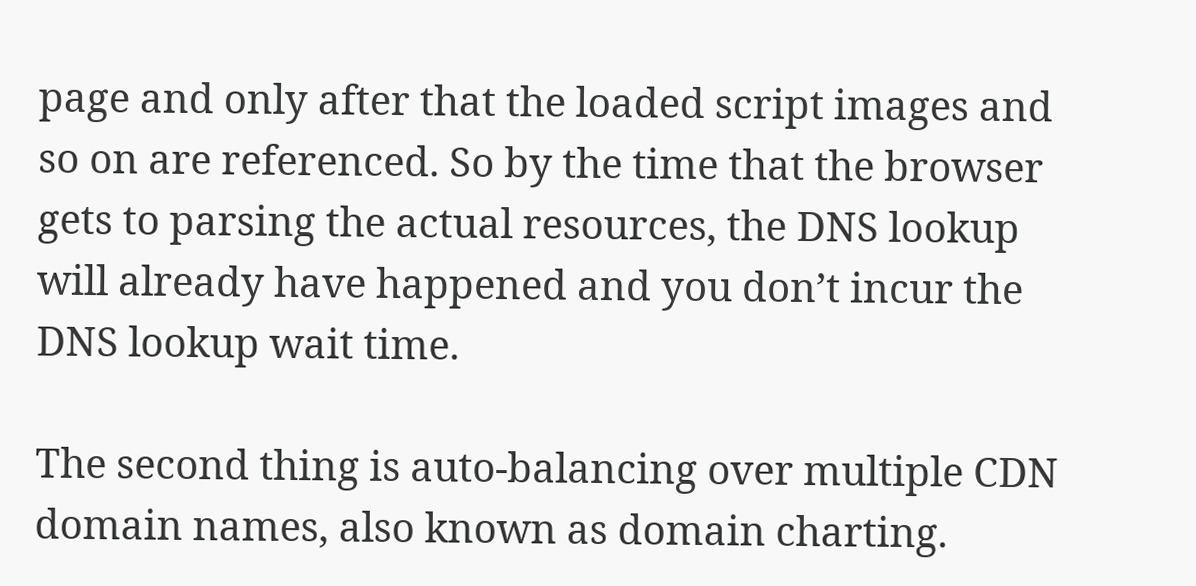page and only after that the loaded script images and so on are referenced. So by the time that the browser gets to parsing the actual resources, the DNS lookup will already have happened and you don’t incur the DNS lookup wait time.

The second thing is auto-balancing over multiple CDN domain names, also known as domain charting.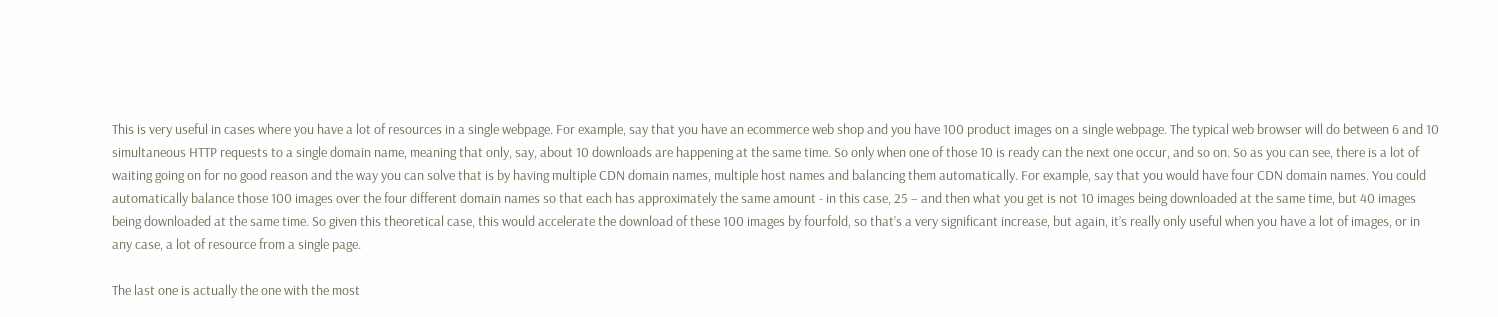This is very useful in cases where you have a lot of resources in a single webpage. For example, say that you have an ecommerce web shop and you have 100 product images on a single webpage. The typical web browser will do between 6 and 10 simultaneous HTTP requests to a single domain name, meaning that only, say, about 10 downloads are happening at the same time. So only when one of those 10 is ready can the next one occur, and so on. So as you can see, there is a lot of waiting going on for no good reason and the way you can solve that is by having multiple CDN domain names, multiple host names and balancing them automatically. For example, say that you would have four CDN domain names. You could automatically balance those 100 images over the four different domain names so that each has approximately the same amount - in this case, 25 – and then what you get is not 10 images being downloaded at the same time, but 40 images being downloaded at the same time. So given this theoretical case, this would accelerate the download of these 100 images by fourfold, so that’s a very significant increase, but again, it’s really only useful when you have a lot of images, or in any case, a lot of resource from a single page.

The last one is actually the one with the most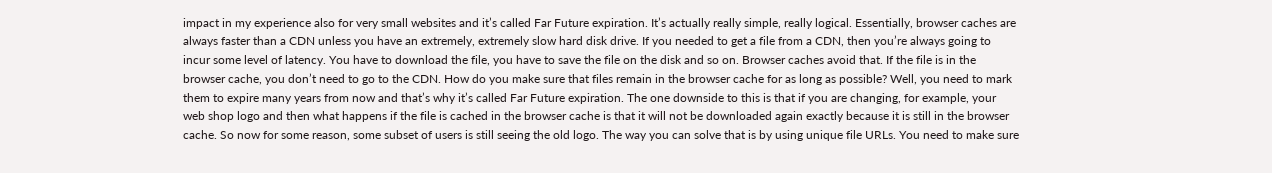impact in my experience also for very small websites and it’s called Far Future expiration. It’s actually really simple, really logical. Essentially, browser caches are always faster than a CDN unless you have an extremely, extremely slow hard disk drive. If you needed to get a file from a CDN, then you’re always going to incur some level of latency. You have to download the file, you have to save the file on the disk and so on. Browser caches avoid that. If the file is in the browser cache, you don’t need to go to the CDN. How do you make sure that files remain in the browser cache for as long as possible? Well, you need to mark them to expire many years from now and that’s why it’s called Far Future expiration. The one downside to this is that if you are changing, for example, your web shop logo and then what happens if the file is cached in the browser cache is that it will not be downloaded again exactly because it is still in the browser cache. So now for some reason, some subset of users is still seeing the old logo. The way you can solve that is by using unique file URLs. You need to make sure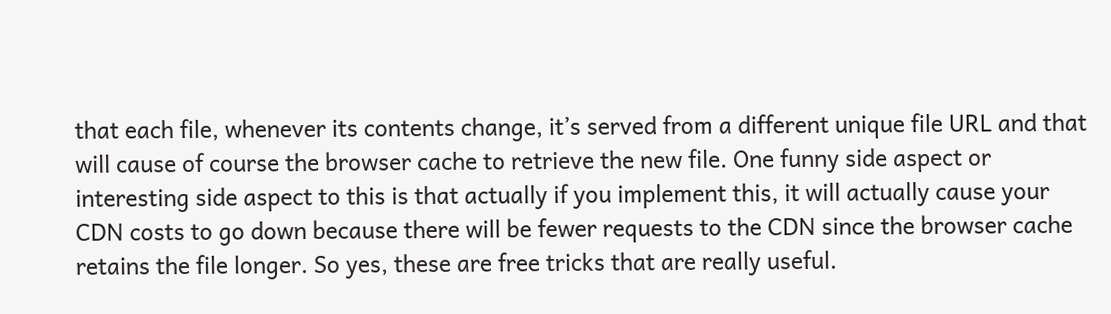that each file, whenever its contents change, it’s served from a different unique file URL and that will cause of course the browser cache to retrieve the new file. One funny side aspect or interesting side aspect to this is that actually if you implement this, it will actually cause your CDN costs to go down because there will be fewer requests to the CDN since the browser cache retains the file longer. So yes, these are free tricks that are really useful.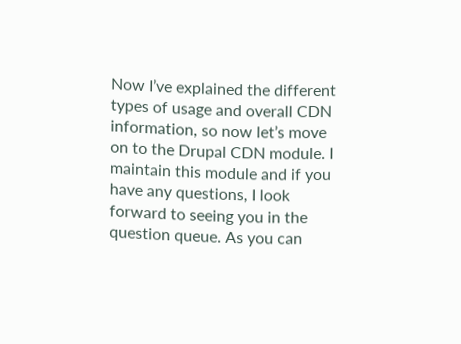Now I’ve explained the different types of usage and overall CDN information, so now let’s move on to the Drupal CDN module. I maintain this module and if you have any questions, I look forward to seeing you in the question queue. As you can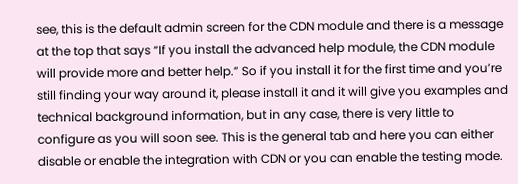see, this is the default admin screen for the CDN module and there is a message at the top that says “If you install the advanced help module, the CDN module will provide more and better help.” So if you install it for the first time and you’re still finding your way around it, please install it and it will give you examples and technical background information, but in any case, there is very little to configure as you will soon see. This is the general tab and here you can either disable or enable the integration with CDN or you can enable the testing mode.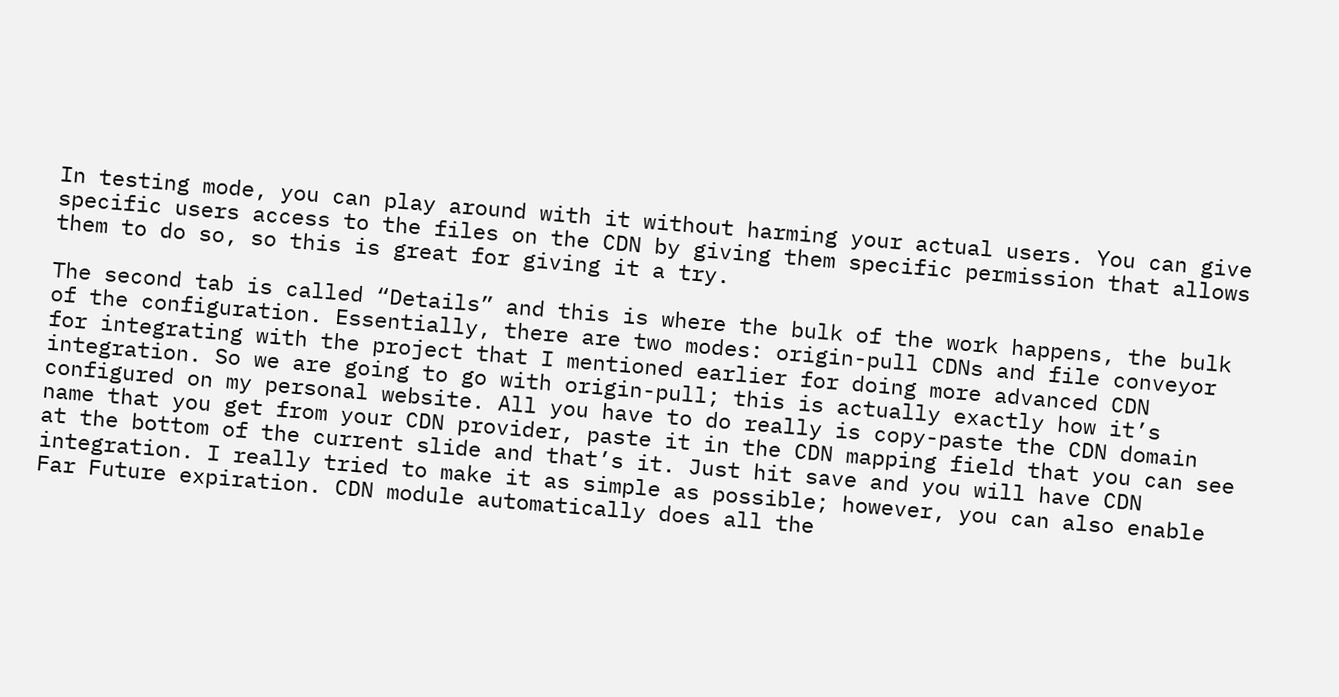In testing mode, you can play around with it without harming your actual users. You can give specific users access to the files on the CDN by giving them specific permission that allows them to do so, so this is great for giving it a try.

The second tab is called “Details” and this is where the bulk of the work happens, the bulk of the configuration. Essentially, there are two modes: origin-pull CDNs and file conveyor for integrating with the project that I mentioned earlier for doing more advanced CDN integration. So we are going to go with origin-pull; this is actually exactly how it’s configured on my personal website. All you have to do really is copy-paste the CDN domain name that you get from your CDN provider, paste it in the CDN mapping field that you can see at the bottom of the current slide and that’s it. Just hit save and you will have CDN integration. I really tried to make it as simple as possible; however, you can also enable Far Future expiration. CDN module automatically does all the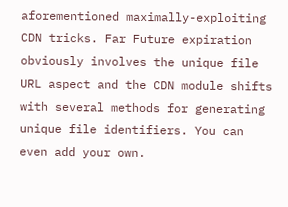aforementioned maximally-exploiting CDN tricks. Far Future expiration obviously involves the unique file URL aspect and the CDN module shifts with several methods for generating unique file identifiers. You can even add your own.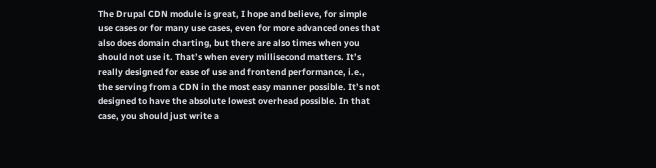The Drupal CDN module is great, I hope and believe, for simple use cases or for many use cases, even for more advanced ones that also does domain charting, but there are also times when you should not use it. That’s when every millisecond matters. It’s really designed for ease of use and frontend performance, i.e., the serving from a CDN in the most easy manner possible. It’s not designed to have the absolute lowest overhead possible. In that case, you should just write a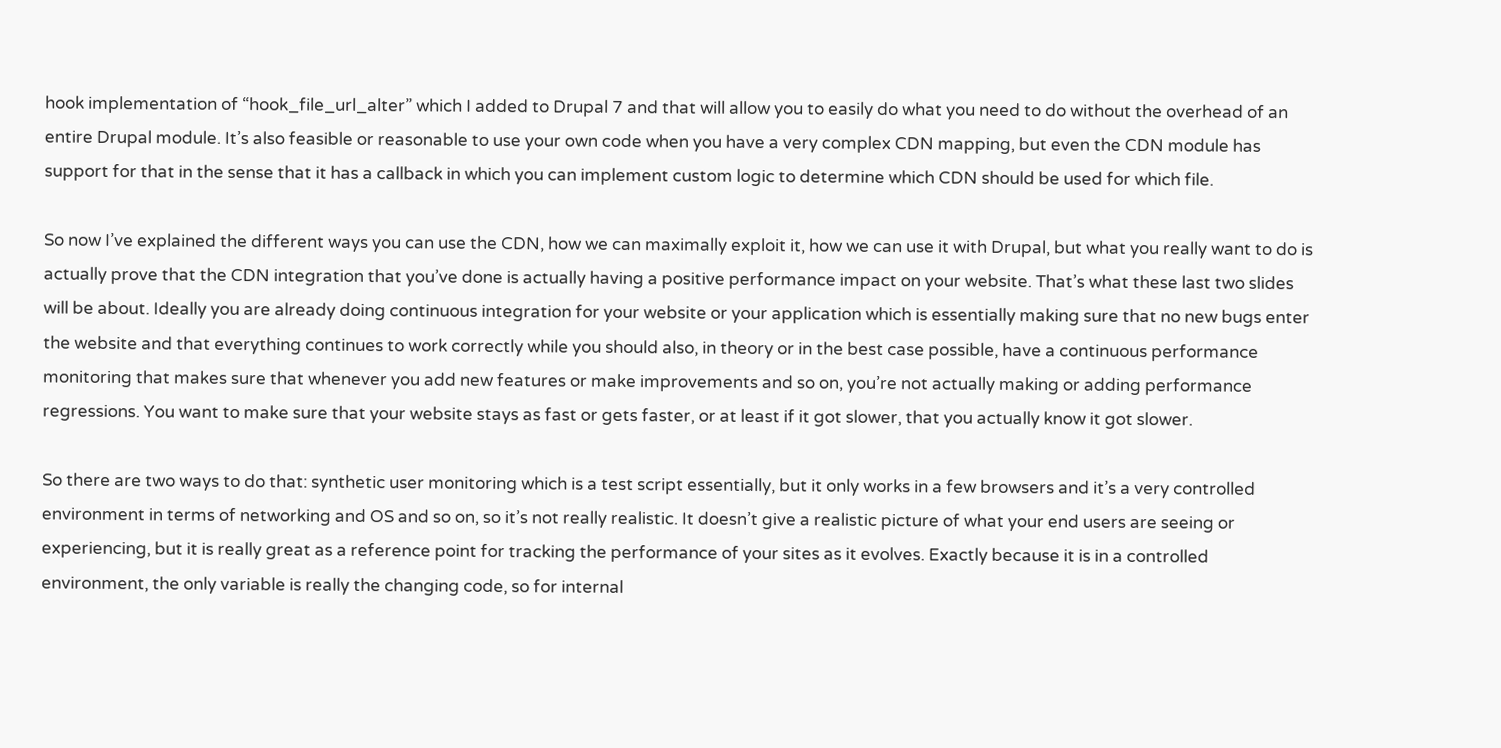hook implementation of “hook_file_url_alter” which I added to Drupal 7 and that will allow you to easily do what you need to do without the overhead of an entire Drupal module. It’s also feasible or reasonable to use your own code when you have a very complex CDN mapping, but even the CDN module has support for that in the sense that it has a callback in which you can implement custom logic to determine which CDN should be used for which file.

So now I’ve explained the different ways you can use the CDN, how we can maximally exploit it, how we can use it with Drupal, but what you really want to do is actually prove that the CDN integration that you’ve done is actually having a positive performance impact on your website. That’s what these last two slides will be about. Ideally you are already doing continuous integration for your website or your application which is essentially making sure that no new bugs enter the website and that everything continues to work correctly while you should also, in theory or in the best case possible, have a continuous performance monitoring that makes sure that whenever you add new features or make improvements and so on, you’re not actually making or adding performance regressions. You want to make sure that your website stays as fast or gets faster, or at least if it got slower, that you actually know it got slower.

So there are two ways to do that: synthetic user monitoring which is a test script essentially, but it only works in a few browsers and it’s a very controlled environment in terms of networking and OS and so on, so it’s not really realistic. It doesn’t give a realistic picture of what your end users are seeing or experiencing, but it is really great as a reference point for tracking the performance of your sites as it evolves. Exactly because it is in a controlled environment, the only variable is really the changing code, so for internal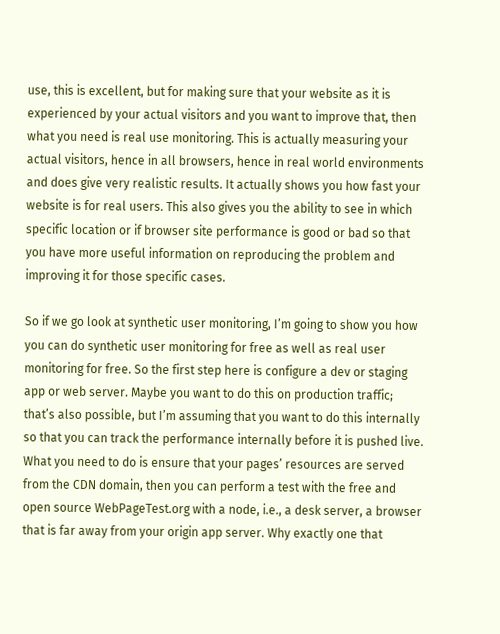use, this is excellent, but for making sure that your website as it is experienced by your actual visitors and you want to improve that, then what you need is real use monitoring. This is actually measuring your actual visitors, hence in all browsers, hence in real world environments and does give very realistic results. It actually shows you how fast your website is for real users. This also gives you the ability to see in which specific location or if browser site performance is good or bad so that you have more useful information on reproducing the problem and improving it for those specific cases.

So if we go look at synthetic user monitoring, I’m going to show you how you can do synthetic user monitoring for free as well as real user monitoring for free. So the first step here is configure a dev or staging app or web server. Maybe you want to do this on production traffic; that’s also possible, but I’m assuming that you want to do this internally so that you can track the performance internally before it is pushed live. What you need to do is ensure that your pages’ resources are served from the CDN domain, then you can perform a test with the free and open source WebPageTest.org with a node, i.e., a desk server, a browser that is far away from your origin app server. Why exactly one that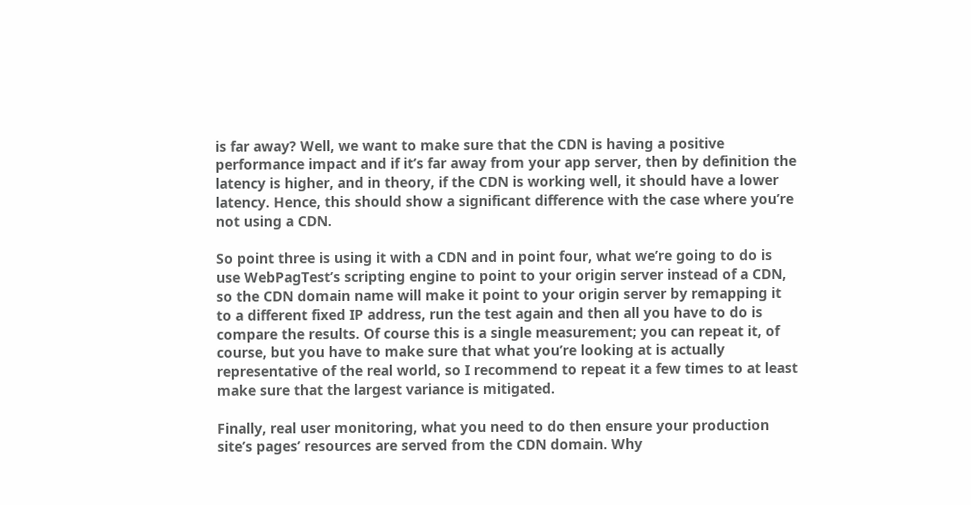is far away? Well, we want to make sure that the CDN is having a positive performance impact and if it’s far away from your app server, then by definition the latency is higher, and in theory, if the CDN is working well, it should have a lower latency. Hence, this should show a significant difference with the case where you’re not using a CDN.

So point three is using it with a CDN and in point four, what we’re going to do is use WebPagTest’s scripting engine to point to your origin server instead of a CDN, so the CDN domain name will make it point to your origin server by remapping it to a different fixed IP address, run the test again and then all you have to do is compare the results. Of course this is a single measurement; you can repeat it, of course, but you have to make sure that what you’re looking at is actually representative of the real world, so I recommend to repeat it a few times to at least make sure that the largest variance is mitigated.

Finally, real user monitoring, what you need to do then ensure your production site’s pages’ resources are served from the CDN domain. Why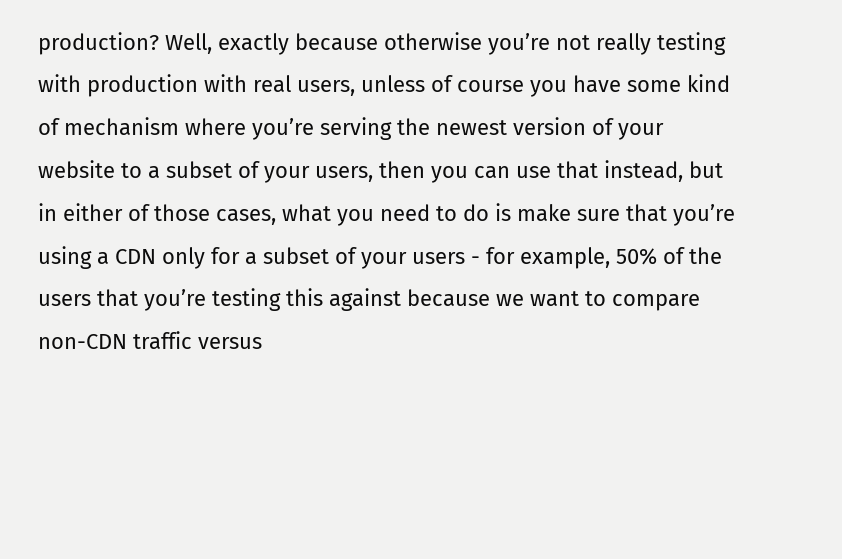production? Well, exactly because otherwise you’re not really testing with production with real users, unless of course you have some kind of mechanism where you’re serving the newest version of your website to a subset of your users, then you can use that instead, but in either of those cases, what you need to do is make sure that you’re using a CDN only for a subset of your users - for example, 50% of the users that you’re testing this against because we want to compare non-CDN traffic versus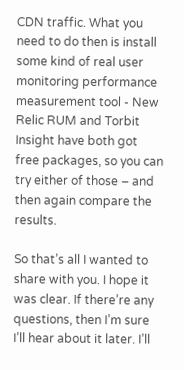CDN traffic. What you need to do then is install some kind of real user monitoring performance measurement tool - New Relic RUM and Torbit Insight have both got free packages, so you can try either of those – and then again compare the results.

So that’s all I wanted to share with you. I hope it was clear. If there’re any questions, then I’m sure I’ll hear about it later. I’ll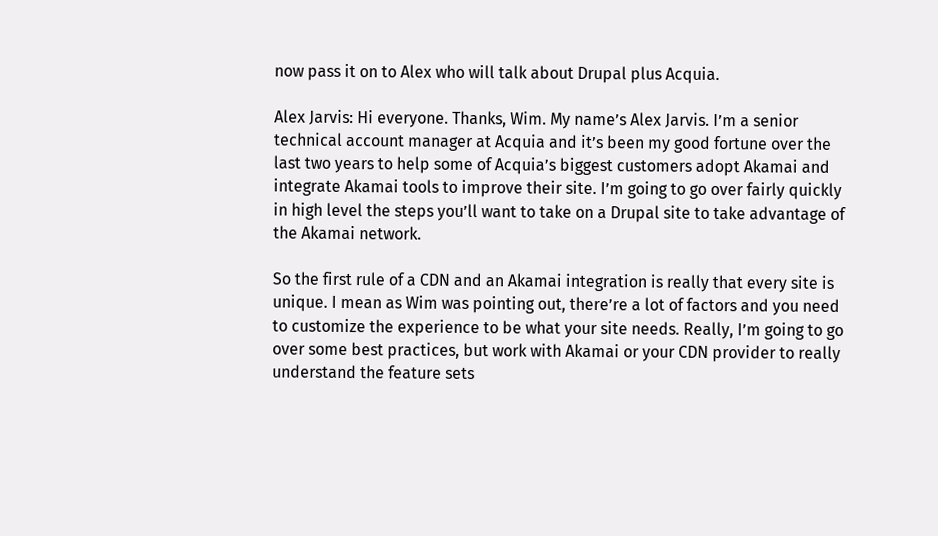now pass it on to Alex who will talk about Drupal plus Acquia.

Alex Jarvis: Hi everyone. Thanks, Wim. My name’s Alex Jarvis. I’m a senior technical account manager at Acquia and it’s been my good fortune over the last two years to help some of Acquia’s biggest customers adopt Akamai and integrate Akamai tools to improve their site. I’m going to go over fairly quickly in high level the steps you’ll want to take on a Drupal site to take advantage of the Akamai network.

So the first rule of a CDN and an Akamai integration is really that every site is unique. I mean as Wim was pointing out, there’re a lot of factors and you need to customize the experience to be what your site needs. Really, I’m going to go over some best practices, but work with Akamai or your CDN provider to really understand the feature sets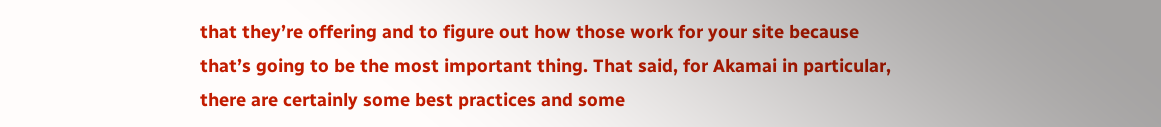that they’re offering and to figure out how those work for your site because that’s going to be the most important thing. That said, for Akamai in particular, there are certainly some best practices and some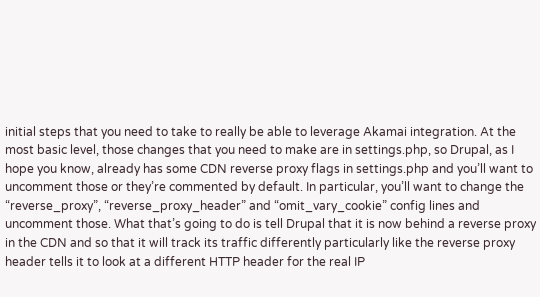initial steps that you need to take to really be able to leverage Akamai integration. At the most basic level, those changes that you need to make are in settings.php, so Drupal, as I hope you know, already has some CDN reverse proxy flags in settings.php and you’ll want to uncomment those or they’re commented by default. In particular, you’ll want to change the “reverse_proxy”, “reverse_proxy_header” and “omit_vary_cookie” config lines and uncomment those. What that’s going to do is tell Drupal that it is now behind a reverse proxy in the CDN and so that it will track its traffic differently particularly like the reverse proxy header tells it to look at a different HTTP header for the real IP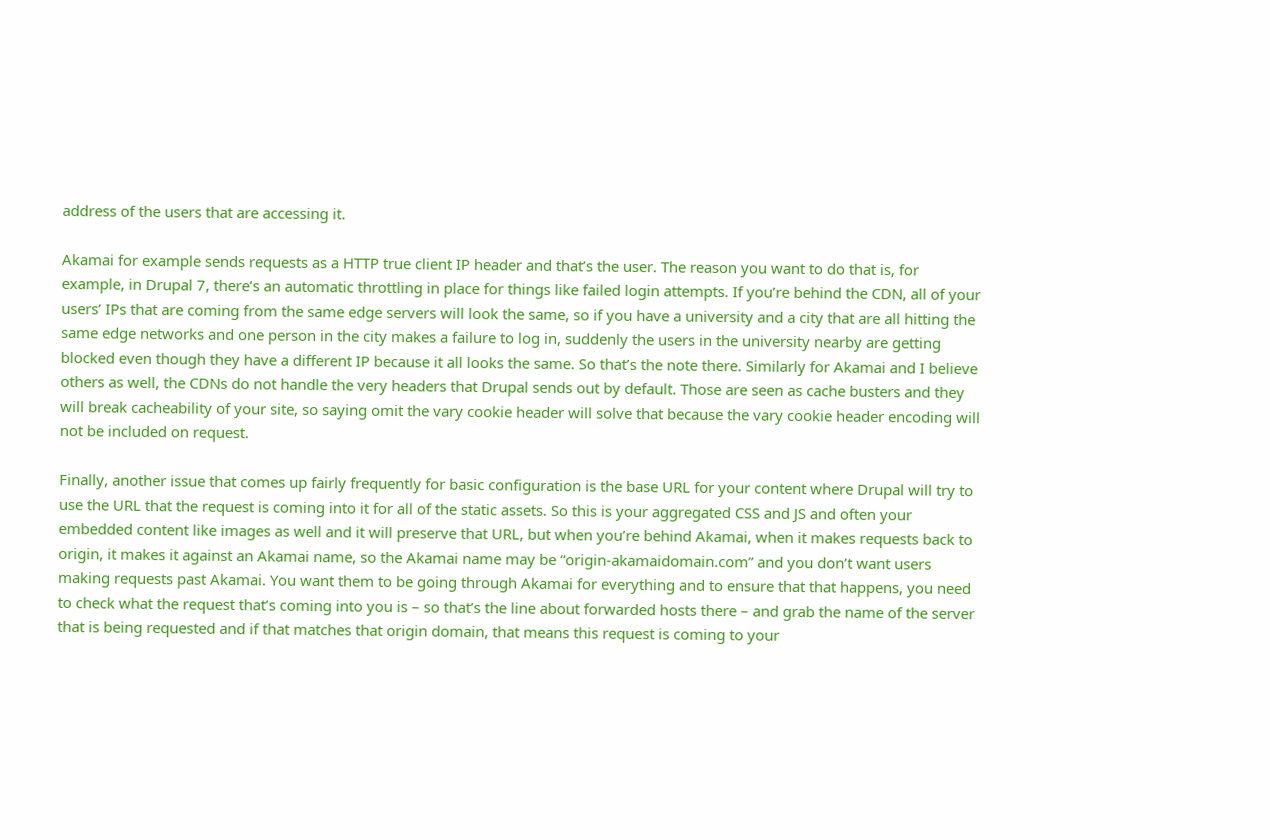address of the users that are accessing it.

Akamai for example sends requests as a HTTP true client IP header and that’s the user. The reason you want to do that is, for example, in Drupal 7, there’s an automatic throttling in place for things like failed login attempts. If you’re behind the CDN, all of your users’ IPs that are coming from the same edge servers will look the same, so if you have a university and a city that are all hitting the same edge networks and one person in the city makes a failure to log in, suddenly the users in the university nearby are getting blocked even though they have a different IP because it all looks the same. So that’s the note there. Similarly for Akamai and I believe others as well, the CDNs do not handle the very headers that Drupal sends out by default. Those are seen as cache busters and they will break cacheability of your site, so saying omit the vary cookie header will solve that because the vary cookie header encoding will not be included on request.

Finally, another issue that comes up fairly frequently for basic configuration is the base URL for your content where Drupal will try to use the URL that the request is coming into it for all of the static assets. So this is your aggregated CSS and JS and often your embedded content like images as well and it will preserve that URL, but when you’re behind Akamai, when it makes requests back to origin, it makes it against an Akamai name, so the Akamai name may be “origin-akamaidomain.com” and you don’t want users making requests past Akamai. You want them to be going through Akamai for everything and to ensure that that happens, you need to check what the request that’s coming into you is – so that’s the line about forwarded hosts there – and grab the name of the server that is being requested and if that matches that origin domain, that means this request is coming to your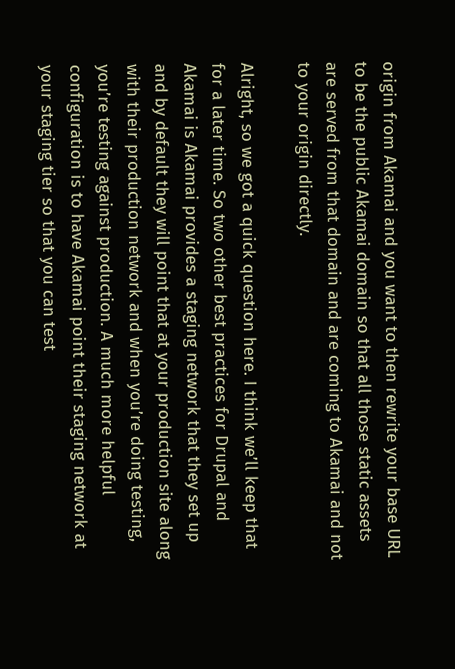origin from Akamai and you want to then rewrite your base URL to be the public Akamai domain so that all those static assets are served from that domain and are coming to Akamai and not to your origin directly.

Alright, so we got a quick question here. I think we’ll keep that for a later time. So two other best practices for Drupal and Akamai is Akamai provides a staging network that they set up and by default they will point that at your production site along with their production network and when you’re doing testing, you’re testing against production. A much more helpful configuration is to have Akamai point their staging network at your staging tier so that you can test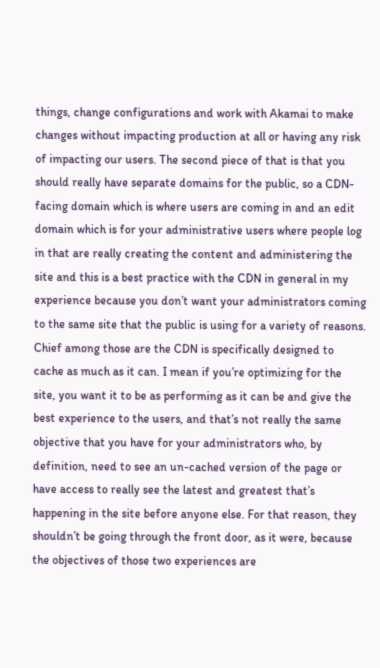things, change configurations and work with Akamai to make changes without impacting production at all or having any risk of impacting our users. The second piece of that is that you should really have separate domains for the public, so a CDN-facing domain which is where users are coming in and an edit domain which is for your administrative users where people log in that are really creating the content and administering the site and this is a best practice with the CDN in general in my experience because you don’t want your administrators coming to the same site that the public is using for a variety of reasons. Chief among those are the CDN is specifically designed to cache as much as it can. I mean if you’re optimizing for the site, you want it to be as performing as it can be and give the best experience to the users, and that’s not really the same objective that you have for your administrators who, by definition, need to see an un-cached version of the page or have access to really see the latest and greatest that’s happening in the site before anyone else. For that reason, they shouldn’t be going through the front door, as it were, because the objectives of those two experiences are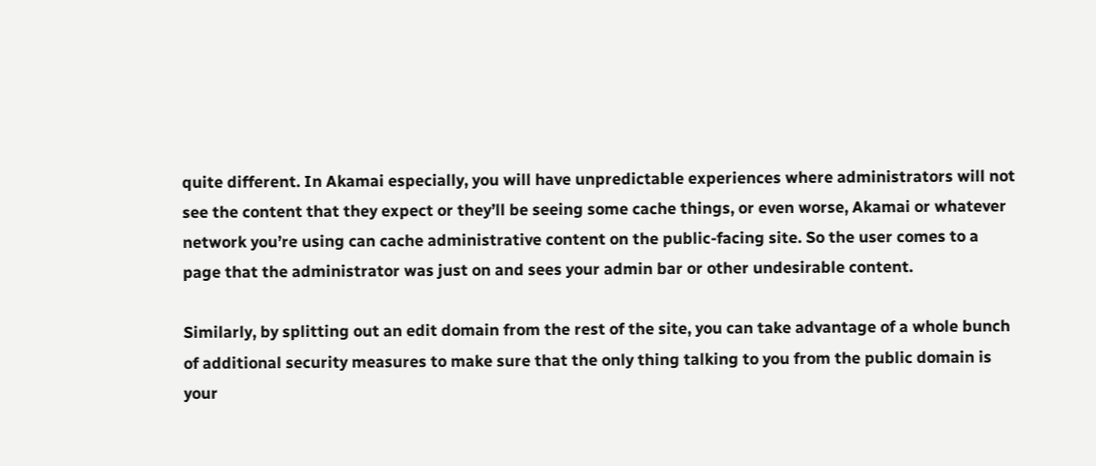quite different. In Akamai especially, you will have unpredictable experiences where administrators will not see the content that they expect or they’ll be seeing some cache things, or even worse, Akamai or whatever network you’re using can cache administrative content on the public-facing site. So the user comes to a page that the administrator was just on and sees your admin bar or other undesirable content.

Similarly, by splitting out an edit domain from the rest of the site, you can take advantage of a whole bunch of additional security measures to make sure that the only thing talking to you from the public domain is your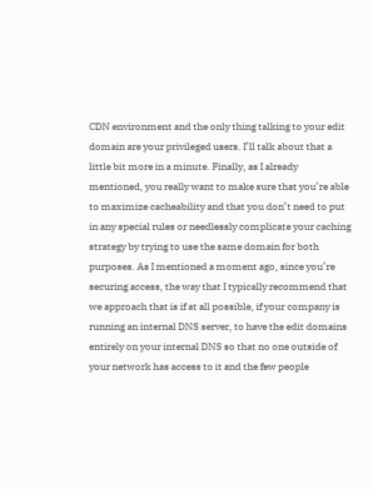CDN environment and the only thing talking to your edit domain are your privileged users. I’ll talk about that a little bit more in a minute. Finally, as I already mentioned, you really want to make sure that you’re able to maximize cacheability and that you don’t need to put in any special rules or needlessly complicate your caching strategy by trying to use the same domain for both purposes. As I mentioned a moment ago, since you’re securing access, the way that I typically recommend that we approach that is if at all possible, if your company is running an internal DNS server, to have the edit domains entirely on your internal DNS so that no one outside of your network has access to it and the few people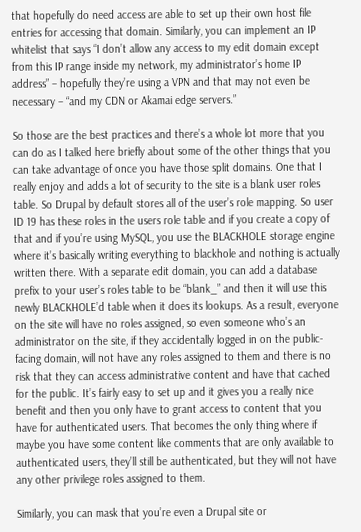that hopefully do need access are able to set up their own host file entries for accessing that domain. Similarly, you can implement an IP whitelist that says “I don’t allow any access to my edit domain except from this IP range inside my network, my administrator’s home IP address” – hopefully they’re using a VPN and that may not even be necessary – “and my CDN or Akamai edge servers.”

So those are the best practices and there’s a whole lot more that you can do as I talked here briefly about some of the other things that you can take advantage of once you have those split domains. One that I really enjoy and adds a lot of security to the site is a blank user roles table. So Drupal by default stores all of the user’s role mapping. So user ID 19 has these roles in the users role table and if you create a copy of that and if you’re using MySQL, you use the BLACKHOLE storage engine where it’s basically writing everything to blackhole and nothing is actually written there. With a separate edit domain, you can add a database prefix to your user’s roles table to be “blank_” and then it will use this newly BLACKHOLE’d table when it does its lookups. As a result, everyone on the site will have no roles assigned, so even someone who’s an administrator on the site, if they accidentally logged in on the public-facing domain, will not have any roles assigned to them and there is no risk that they can access administrative content and have that cached for the public. It’s fairly easy to set up and it gives you a really nice benefit and then you only have to grant access to content that you have for authenticated users. That becomes the only thing where if maybe you have some content like comments that are only available to authenticated users, they’ll still be authenticated, but they will not have any other privilege roles assigned to them.

Similarly, you can mask that you’re even a Drupal site or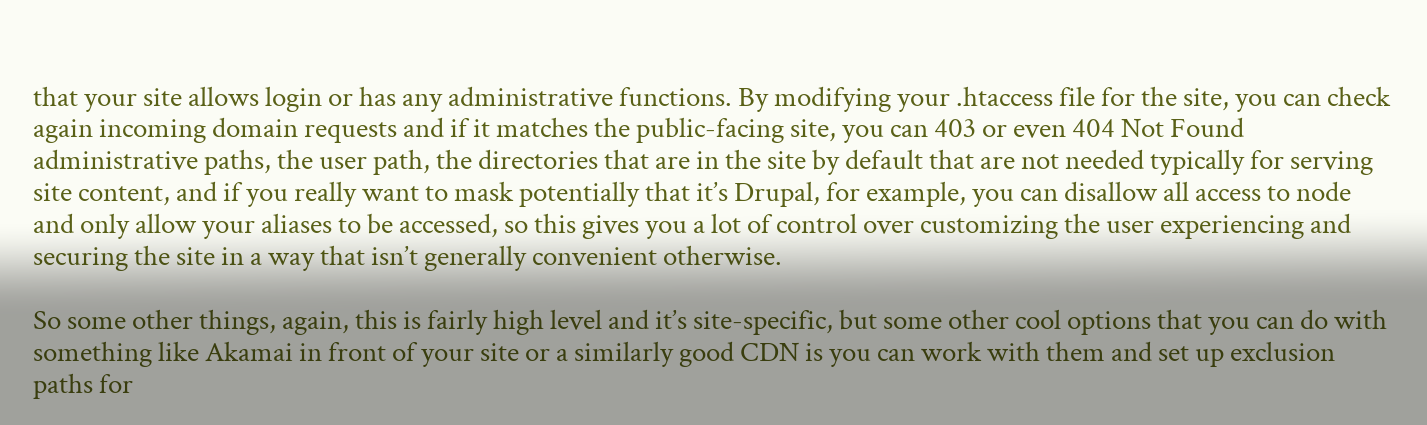that your site allows login or has any administrative functions. By modifying your .htaccess file for the site, you can check again incoming domain requests and if it matches the public-facing site, you can 403 or even 404 Not Found administrative paths, the user path, the directories that are in the site by default that are not needed typically for serving site content, and if you really want to mask potentially that it’s Drupal, for example, you can disallow all access to node and only allow your aliases to be accessed, so this gives you a lot of control over customizing the user experiencing and securing the site in a way that isn’t generally convenient otherwise.

So some other things, again, this is fairly high level and it’s site-specific, but some other cool options that you can do with something like Akamai in front of your site or a similarly good CDN is you can work with them and set up exclusion paths for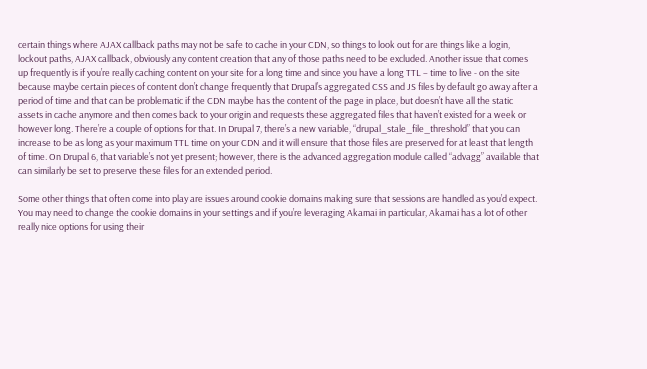certain things where AJAX callback paths may not be safe to cache in your CDN, so things to look out for are things like a login, lockout paths, AJAX callback, obviously any content creation that any of those paths need to be excluded. Another issue that comes up frequently is if you’re really caching content on your site for a long time and since you have a long TTL – time to live - on the site because maybe certain pieces of content don’t change frequently that Drupal’s aggregated CSS and JS files by default go away after a period of time and that can be problematic if the CDN maybe has the content of the page in place, but doesn’t have all the static assets in cache anymore and then comes back to your origin and requests these aggregated files that haven’t existed for a week or however long. There’re a couple of options for that. In Drupal 7, there’s a new variable, “drupal_stale_file_threshold” that you can increase to be as long as your maximum TTL time on your CDN and it will ensure that those files are preserved for at least that length of time. On Drupal 6, that variable’s not yet present; however, there is the advanced aggregation module called “advagg” available that can similarly be set to preserve these files for an extended period.

Some other things that often come into play are issues around cookie domains making sure that sessions are handled as you’d expect. You may need to change the cookie domains in your settings and if you’re leveraging Akamai in particular, Akamai has a lot of other really nice options for using their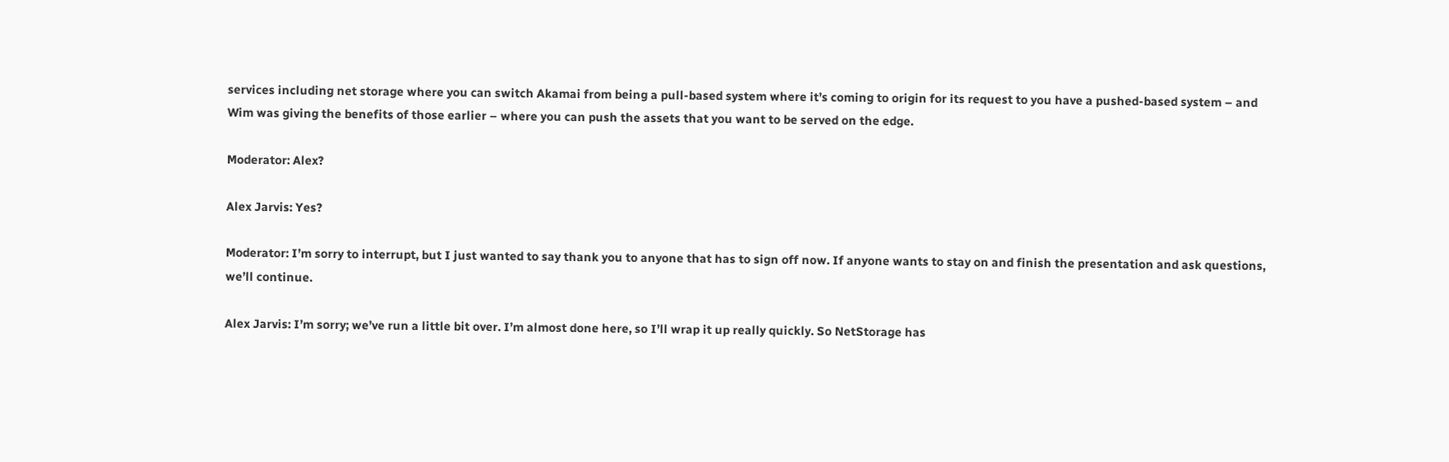services including net storage where you can switch Akamai from being a pull-based system where it’s coming to origin for its request to you have a pushed-based system – and Wim was giving the benefits of those earlier – where you can push the assets that you want to be served on the edge.

Moderator: Alex?

Alex Jarvis: Yes?

Moderator: I’m sorry to interrupt, but I just wanted to say thank you to anyone that has to sign off now. If anyone wants to stay on and finish the presentation and ask questions, we’ll continue.

Alex Jarvis: I’m sorry; we’ve run a little bit over. I’m almost done here, so I’ll wrap it up really quickly. So NetStorage has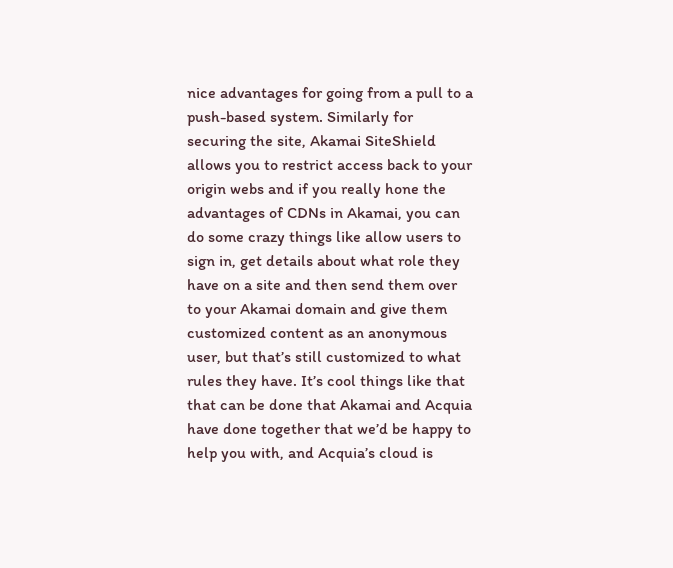nice advantages for going from a pull to a push-based system. Similarly for securing the site, Akamai SiteShield allows you to restrict access back to your origin webs and if you really hone the advantages of CDNs in Akamai, you can do some crazy things like allow users to sign in, get details about what role they have on a site and then send them over to your Akamai domain and give them customized content as an anonymous user, but that’s still customized to what rules they have. It’s cool things like that that can be done that Akamai and Acquia have done together that we’d be happy to help you with, and Acquia’s cloud is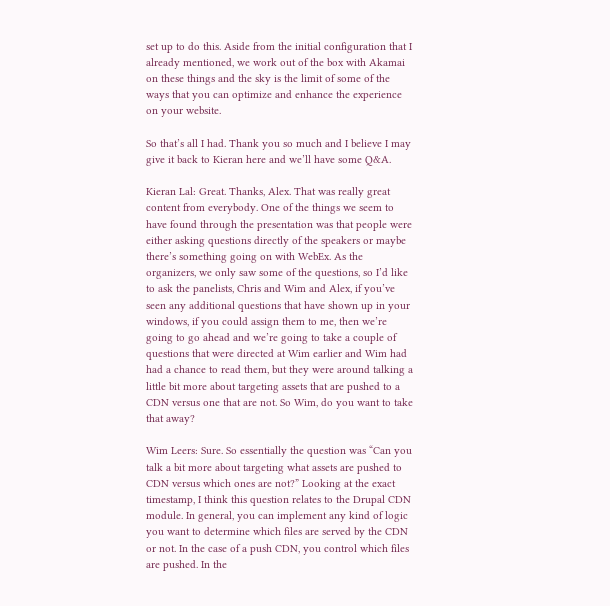set up to do this. Aside from the initial configuration that I already mentioned, we work out of the box with Akamai on these things and the sky is the limit of some of the ways that you can optimize and enhance the experience on your website.

So that’s all I had. Thank you so much and I believe I may give it back to Kieran here and we’ll have some Q&A.

Kieran Lal: Great. Thanks, Alex. That was really great content from everybody. One of the things we seem to have found through the presentation was that people were either asking questions directly of the speakers or maybe there’s something going on with WebEx. As the organizers, we only saw some of the questions, so I’d like to ask the panelists, Chris and Wim and Alex, if you’ve seen any additional questions that have shown up in your windows, if you could assign them to me, then we’re going to go ahead and we’re going to take a couple of questions that were directed at Wim earlier and Wim had had a chance to read them, but they were around talking a little bit more about targeting assets that are pushed to a CDN versus one that are not. So Wim, do you want to take that away?

Wim Leers: Sure. So essentially the question was “Can you talk a bit more about targeting what assets are pushed to CDN versus which ones are not?” Looking at the exact timestamp, I think this question relates to the Drupal CDN module. In general, you can implement any kind of logic you want to determine which files are served by the CDN or not. In the case of a push CDN, you control which files are pushed. In the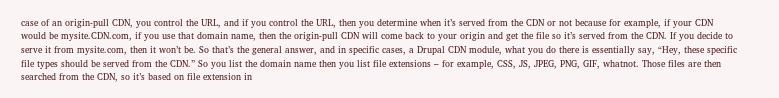case of an origin-pull CDN, you control the URL, and if you control the URL, then you determine when it’s served from the CDN or not because for example, if your CDN would be mysite.CDN.com, if you use that domain name, then the origin-pull CDN will come back to your origin and get the file so it’s served from the CDN. If you decide to serve it from mysite.com, then it won’t be. So that’s the general answer, and in specific cases, a Drupal CDN module, what you do there is essentially say, “Hey, these specific file types should be served from the CDN.” So you list the domain name then you list file extensions – for example, CSS, JS, JPEG, PNG, GIF, whatnot. Those files are then searched from the CDN, so it’s based on file extension in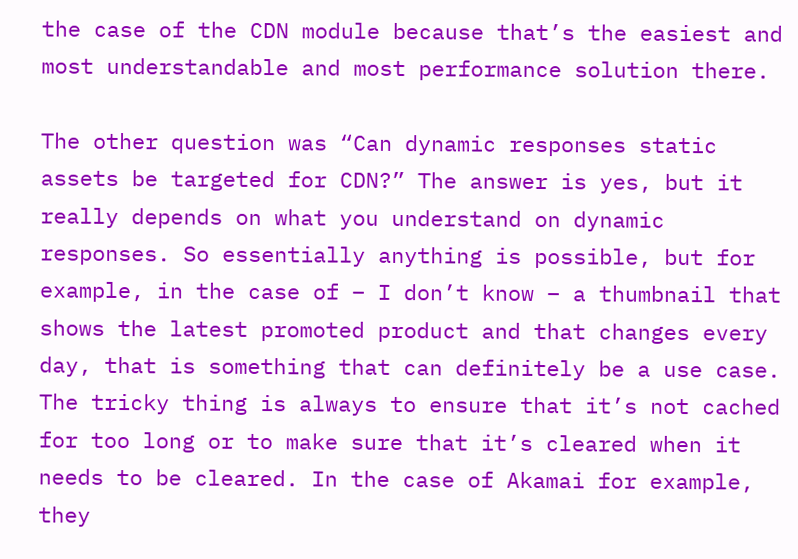the case of the CDN module because that’s the easiest and most understandable and most performance solution there.

The other question was “Can dynamic responses static assets be targeted for CDN?” The answer is yes, but it really depends on what you understand on dynamic responses. So essentially anything is possible, but for example, in the case of – I don’t know – a thumbnail that shows the latest promoted product and that changes every day, that is something that can definitely be a use case. The tricky thing is always to ensure that it’s not cached for too long or to make sure that it’s cleared when it needs to be cleared. In the case of Akamai for example, they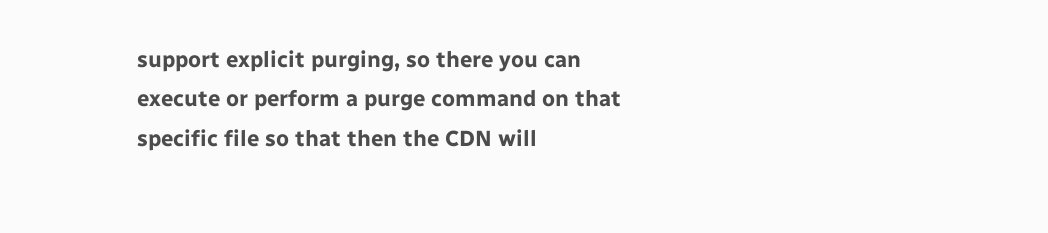support explicit purging, so there you can execute or perform a purge command on that specific file so that then the CDN will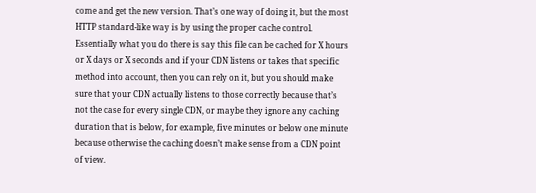come and get the new version. That’s one way of doing it, but the most HTTP standard-like way is by using the proper cache control. Essentially what you do there is say this file can be cached for X hours or X days or X seconds and if your CDN listens or takes that specific method into account, then you can rely on it, but you should make sure that your CDN actually listens to those correctly because that’s not the case for every single CDN, or maybe they ignore any caching duration that is below, for example, five minutes or below one minute because otherwise the caching doesn’t make sense from a CDN point of view.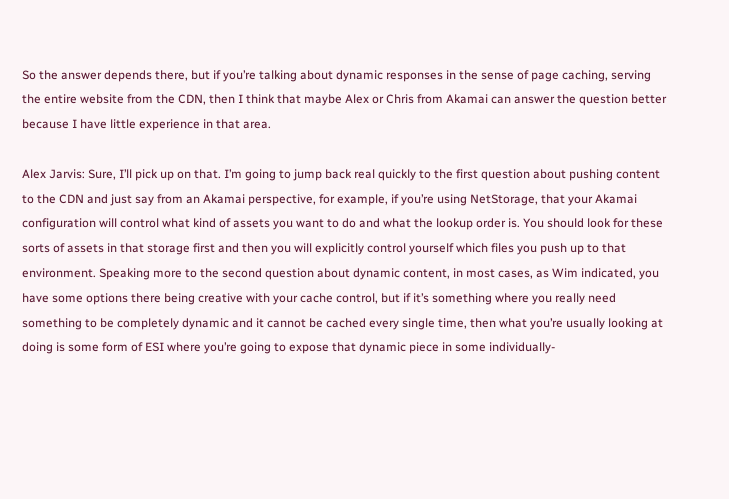So the answer depends there, but if you’re talking about dynamic responses in the sense of page caching, serving the entire website from the CDN, then I think that maybe Alex or Chris from Akamai can answer the question better because I have little experience in that area.

Alex Jarvis: Sure, I’ll pick up on that. I’m going to jump back real quickly to the first question about pushing content to the CDN and just say from an Akamai perspective, for example, if you’re using NetStorage, that your Akamai configuration will control what kind of assets you want to do and what the lookup order is. You should look for these sorts of assets in that storage first and then you will explicitly control yourself which files you push up to that environment. Speaking more to the second question about dynamic content, in most cases, as Wim indicated, you have some options there being creative with your cache control, but if it’s something where you really need something to be completely dynamic and it cannot be cached every single time, then what you’re usually looking at doing is some form of ESI where you’re going to expose that dynamic piece in some individually-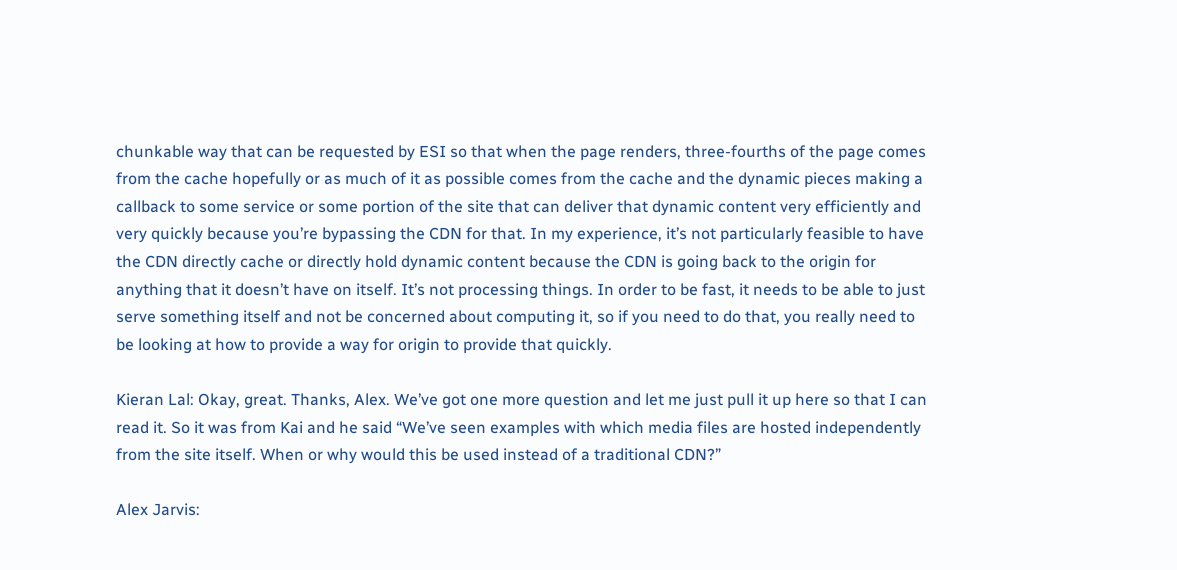chunkable way that can be requested by ESI so that when the page renders, three-fourths of the page comes from the cache hopefully or as much of it as possible comes from the cache and the dynamic pieces making a callback to some service or some portion of the site that can deliver that dynamic content very efficiently and very quickly because you’re bypassing the CDN for that. In my experience, it’s not particularly feasible to have the CDN directly cache or directly hold dynamic content because the CDN is going back to the origin for anything that it doesn’t have on itself. It’s not processing things. In order to be fast, it needs to be able to just serve something itself and not be concerned about computing it, so if you need to do that, you really need to be looking at how to provide a way for origin to provide that quickly.

Kieran Lal: Okay, great. Thanks, Alex. We’ve got one more question and let me just pull it up here so that I can read it. So it was from Kai and he said “We’ve seen examples with which media files are hosted independently from the site itself. When or why would this be used instead of a traditional CDN?”

Alex Jarvis: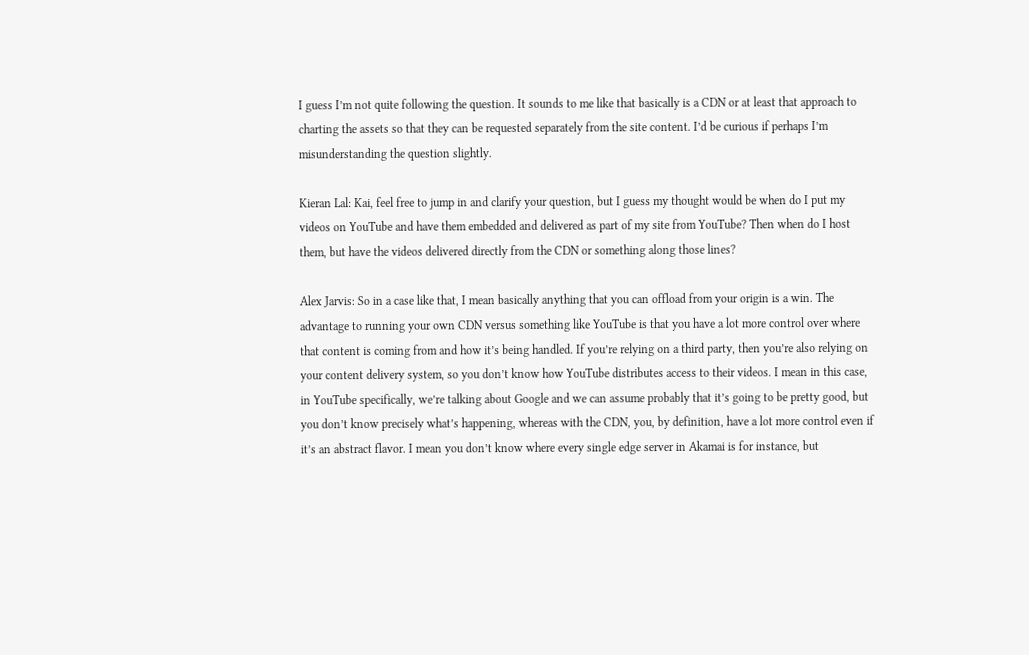I guess I’m not quite following the question. It sounds to me like that basically is a CDN or at least that approach to charting the assets so that they can be requested separately from the site content. I’d be curious if perhaps I’m misunderstanding the question slightly.

Kieran Lal: Kai, feel free to jump in and clarify your question, but I guess my thought would be when do I put my videos on YouTube and have them embedded and delivered as part of my site from YouTube? Then when do I host them, but have the videos delivered directly from the CDN or something along those lines?

Alex Jarvis: So in a case like that, I mean basically anything that you can offload from your origin is a win. The advantage to running your own CDN versus something like YouTube is that you have a lot more control over where that content is coming from and how it’s being handled. If you’re relying on a third party, then you’re also relying on your content delivery system, so you don’t know how YouTube distributes access to their videos. I mean in this case, in YouTube specifically, we’re talking about Google and we can assume probably that it’s going to be pretty good, but you don’t know precisely what’s happening, whereas with the CDN, you, by definition, have a lot more control even if it’s an abstract flavor. I mean you don’t know where every single edge server in Akamai is for instance, but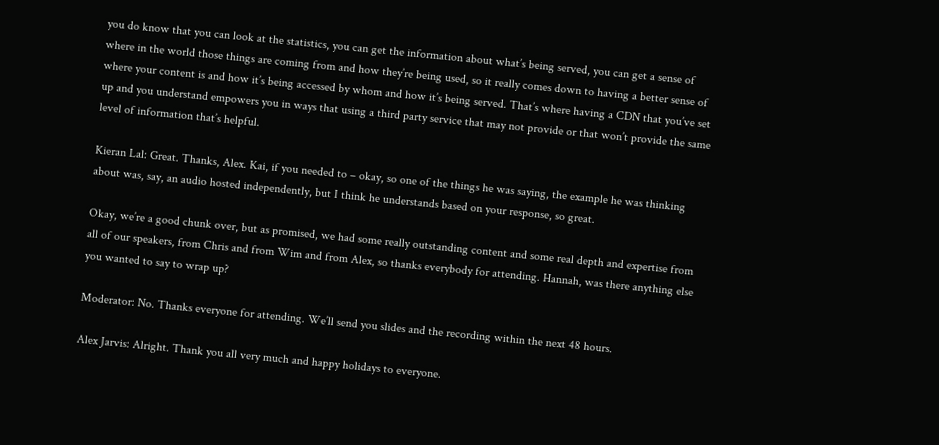you do know that you can look at the statistics, you can get the information about what’s being served, you can get a sense of where in the world those things are coming from and how they’re being used, so it really comes down to having a better sense of where your content is and how it’s being accessed by whom and how it’s being served. That’s where having a CDN that you’ve set up and you understand empowers you in ways that using a third party service that may not provide or that won’t provide the same level of information that’s helpful.

Kieran Lal: Great. Thanks, Alex. Kai, if you needed to – okay, so one of the things he was saying, the example he was thinking about was, say, an audio hosted independently, but I think he understands based on your response, so great.

Okay, we’re a good chunk over, but as promised, we had some really outstanding content and some real depth and expertise from all of our speakers, from Chris and from Wim and from Alex, so thanks everybody for attending. Hannah, was there anything else you wanted to say to wrap up?

Moderator: No. Thanks everyone for attending. We’ll send you slides and the recording within the next 48 hours.

Alex Jarvis: Alright. Thank you all very much and happy holidays to everyone.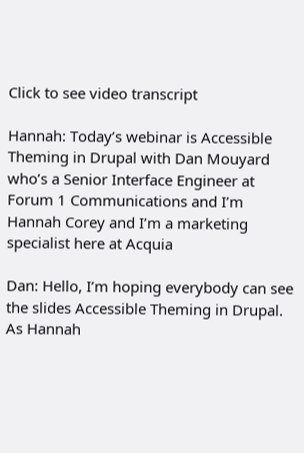Click to see video transcript

Hannah: Today’s webinar is Accessible Theming in Drupal with Dan Mouyard who’s a Senior Interface Engineer at Forum 1 Communications and I’m Hannah Corey and I’m a marketing specialist here at Acquia

Dan: Hello, I’m hoping everybody can see the slides Accessible Theming in Drupal. As Hannah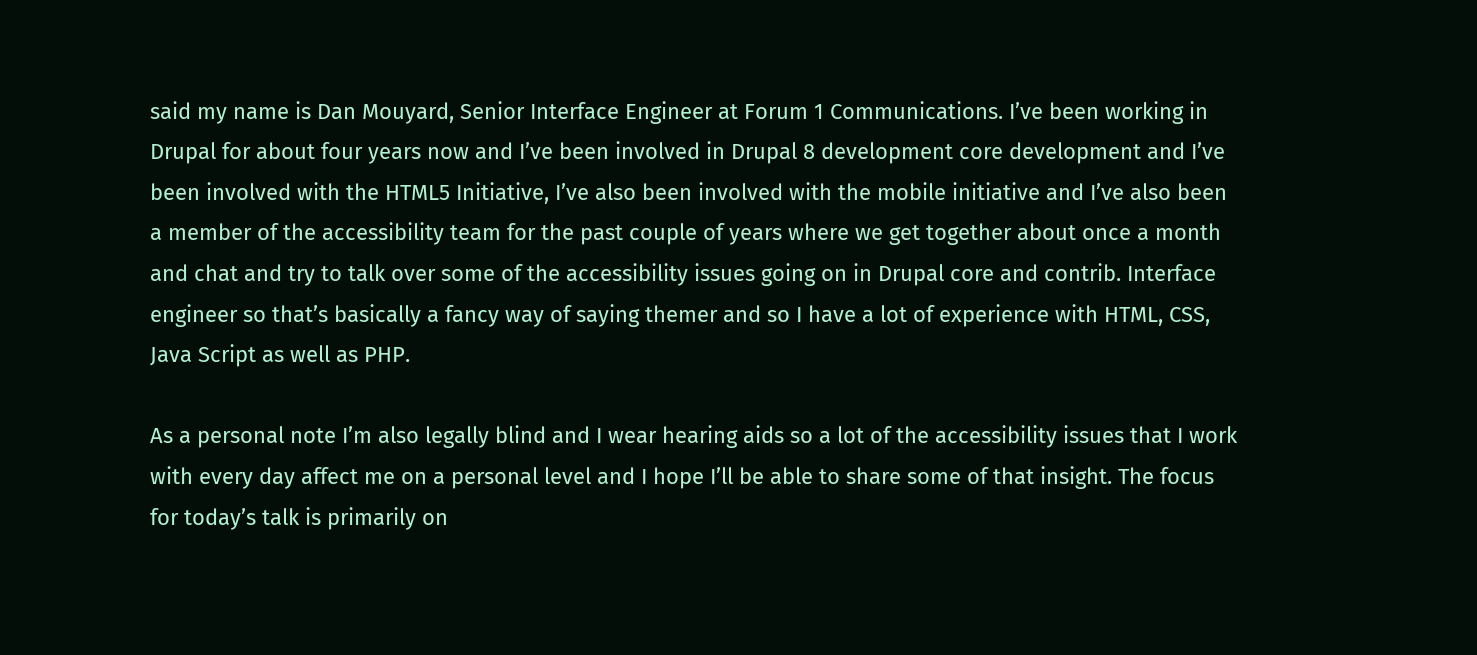said my name is Dan Mouyard, Senior Interface Engineer at Forum 1 Communications. I’ve been working in Drupal for about four years now and I’ve been involved in Drupal 8 development core development and I’ve been involved with the HTML5 Initiative, I’ve also been involved with the mobile initiative and I’ve also been a member of the accessibility team for the past couple of years where we get together about once a month and chat and try to talk over some of the accessibility issues going on in Drupal core and contrib. Interface engineer so that’s basically a fancy way of saying themer and so I have a lot of experience with HTML, CSS, Java Script as well as PHP.

As a personal note I’m also legally blind and I wear hearing aids so a lot of the accessibility issues that I work with every day affect me on a personal level and I hope I’ll be able to share some of that insight. The focus for today’s talk is primarily on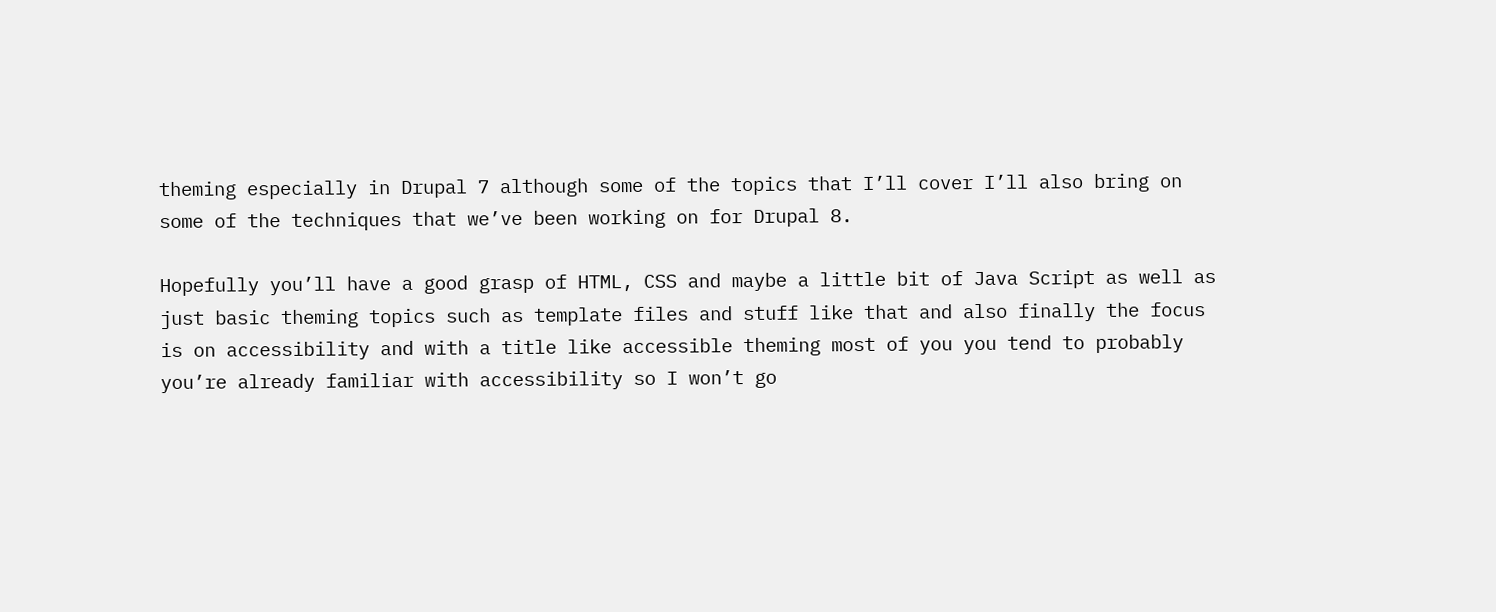theming especially in Drupal 7 although some of the topics that I’ll cover I’ll also bring on some of the techniques that we’ve been working on for Drupal 8.

Hopefully you’ll have a good grasp of HTML, CSS and maybe a little bit of Java Script as well as just basic theming topics such as template files and stuff like that and also finally the focus is on accessibility and with a title like accessible theming most of you you tend to probably you’re already familiar with accessibility so I won’t go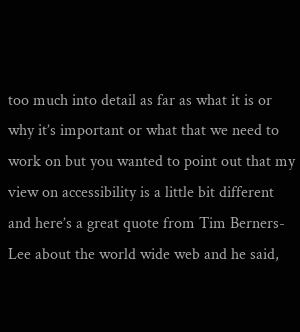too much into detail as far as what it is or why it’s important or what that we need to work on but you wanted to point out that my view on accessibility is a little bit different and here’s a great quote from Tim Berners-Lee about the world wide web and he said,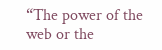“The power of the web or the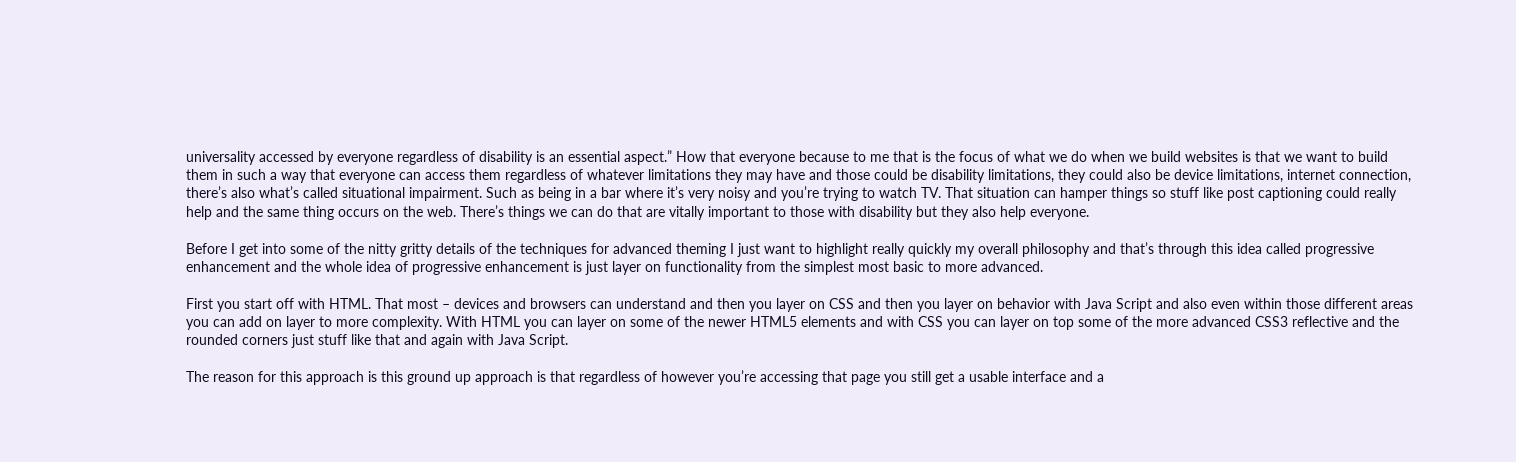universality accessed by everyone regardless of disability is an essential aspect.” How that everyone because to me that is the focus of what we do when we build websites is that we want to build them in such a way that everyone can access them regardless of whatever limitations they may have and those could be disability limitations, they could also be device limitations, internet connection, there’s also what’s called situational impairment. Such as being in a bar where it’s very noisy and you’re trying to watch TV. That situation can hamper things so stuff like post captioning could really help and the same thing occurs on the web. There’s things we can do that are vitally important to those with disability but they also help everyone.

Before I get into some of the nitty gritty details of the techniques for advanced theming I just want to highlight really quickly my overall philosophy and that’s through this idea called progressive enhancement and the whole idea of progressive enhancement is just layer on functionality from the simplest most basic to more advanced.

First you start off with HTML. That most – devices and browsers can understand and then you layer on CSS and then you layer on behavior with Java Script and also even within those different areas you can add on layer to more complexity. With HTML you can layer on some of the newer HTML5 elements and with CSS you can layer on top some of the more advanced CSS3 reflective and the rounded corners just stuff like that and again with Java Script.

The reason for this approach is this ground up approach is that regardless of however you’re accessing that page you still get a usable interface and a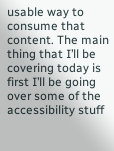usable way to consume that content. The main thing that I’ll be covering today is first I’ll be going over some of the accessibility stuff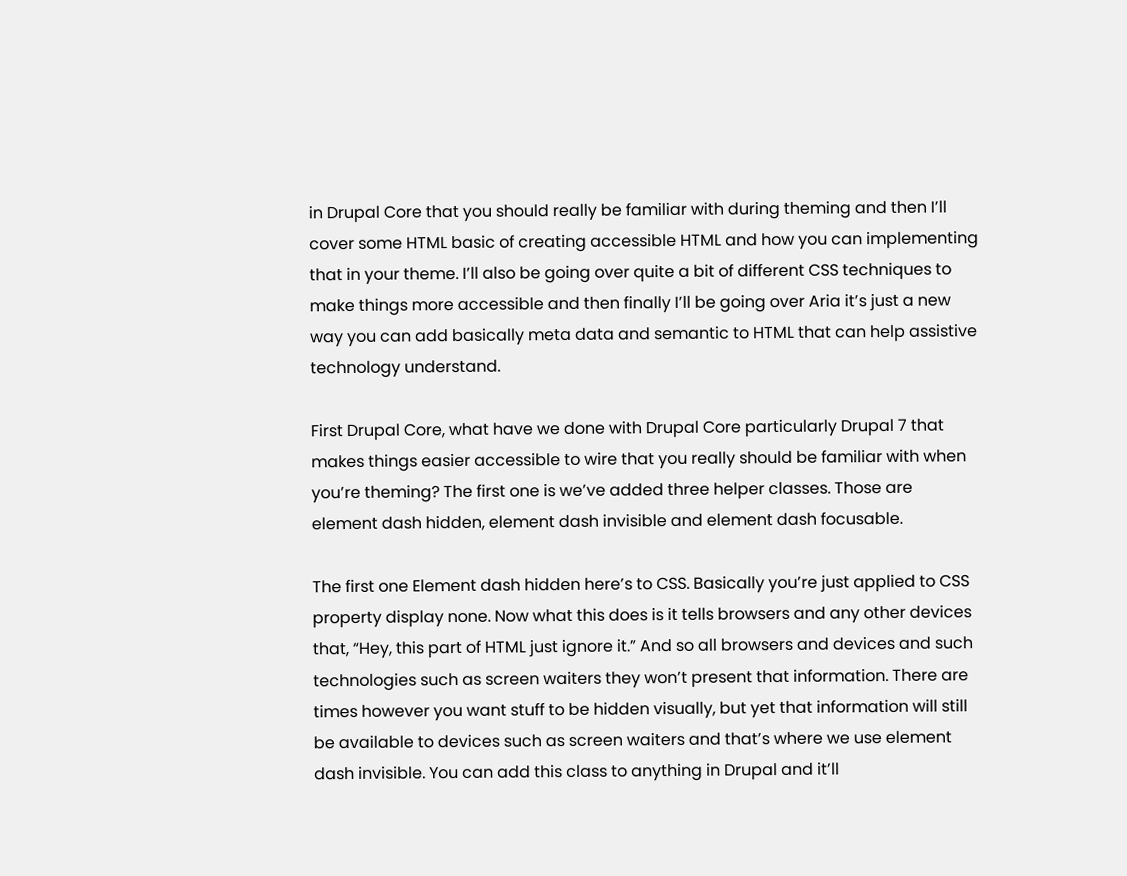in Drupal Core that you should really be familiar with during theming and then I’ll cover some HTML basic of creating accessible HTML and how you can implementing that in your theme. I’ll also be going over quite a bit of different CSS techniques to make things more accessible and then finally I’ll be going over Aria it’s just a new way you can add basically meta data and semantic to HTML that can help assistive technology understand.

First Drupal Core, what have we done with Drupal Core particularly Drupal 7 that makes things easier accessible to wire that you really should be familiar with when you’re theming? The first one is we’ve added three helper classes. Those are element dash hidden, element dash invisible and element dash focusable.

The first one Element dash hidden here’s to CSS. Basically you’re just applied to CSS property display none. Now what this does is it tells browsers and any other devices that, “Hey, this part of HTML just ignore it.” And so all browsers and devices and such technologies such as screen waiters they won’t present that information. There are times however you want stuff to be hidden visually, but yet that information will still be available to devices such as screen waiters and that’s where we use element dash invisible. You can add this class to anything in Drupal and it’ll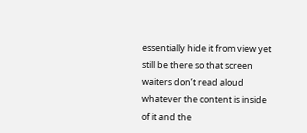essentially hide it from view yet still be there so that screen waiters don’t read aloud whatever the content is inside of it and the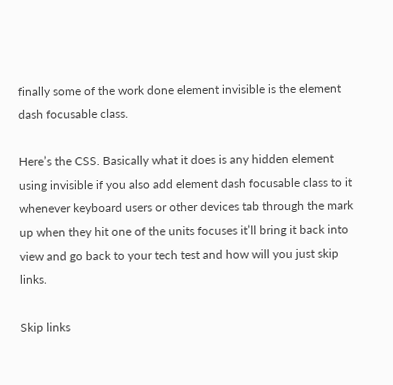finally some of the work done element invisible is the element dash focusable class.

Here’s the CSS. Basically what it does is any hidden element using invisible if you also add element dash focusable class to it whenever keyboard users or other devices tab through the mark up when they hit one of the units focuses it’ll bring it back into view and go back to your tech test and how will you just skip links.

Skip links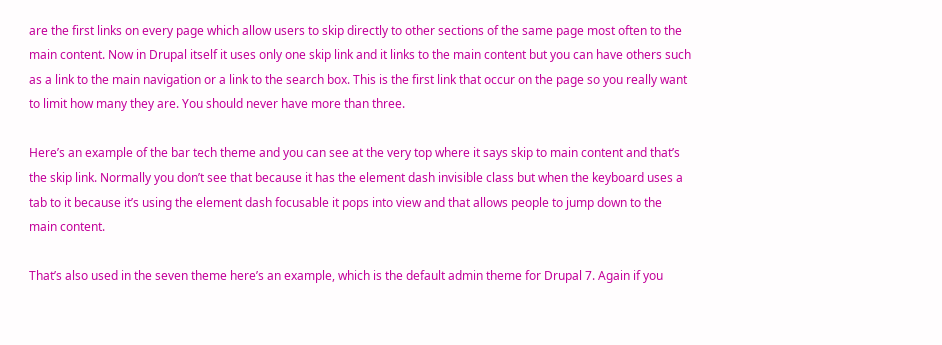are the first links on every page which allow users to skip directly to other sections of the same page most often to the main content. Now in Drupal itself it uses only one skip link and it links to the main content but you can have others such as a link to the main navigation or a link to the search box. This is the first link that occur on the page so you really want to limit how many they are. You should never have more than three.

Here’s an example of the bar tech theme and you can see at the very top where it says skip to main content and that’s the skip link. Normally you don’t see that because it has the element dash invisible class but when the keyboard uses a tab to it because it’s using the element dash focusable it pops into view and that allows people to jump down to the main content.

That’s also used in the seven theme here’s an example, which is the default admin theme for Drupal 7. Again if you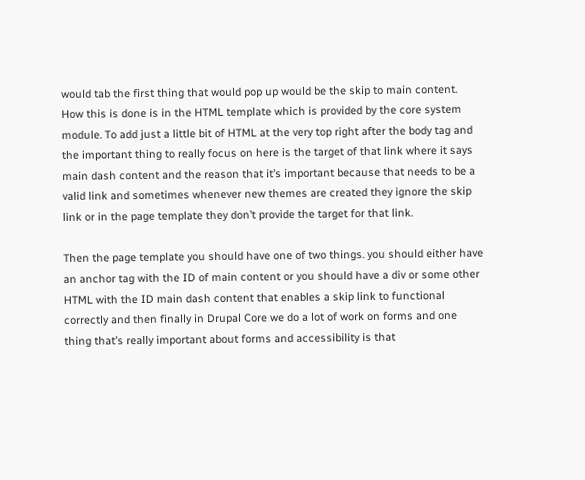would tab the first thing that would pop up would be the skip to main content. How this is done is in the HTML template which is provided by the core system module. To add just a little bit of HTML at the very top right after the body tag and the important thing to really focus on here is the target of that link where it says main dash content and the reason that it’s important because that needs to be a valid link and sometimes whenever new themes are created they ignore the skip link or in the page template they don’t provide the target for that link.

Then the page template you should have one of two things. you should either have an anchor tag with the ID of main content or you should have a div or some other HTML with the ID main dash content that enables a skip link to functional correctly and then finally in Drupal Core we do a lot of work on forms and one thing that’s really important about forms and accessibility is that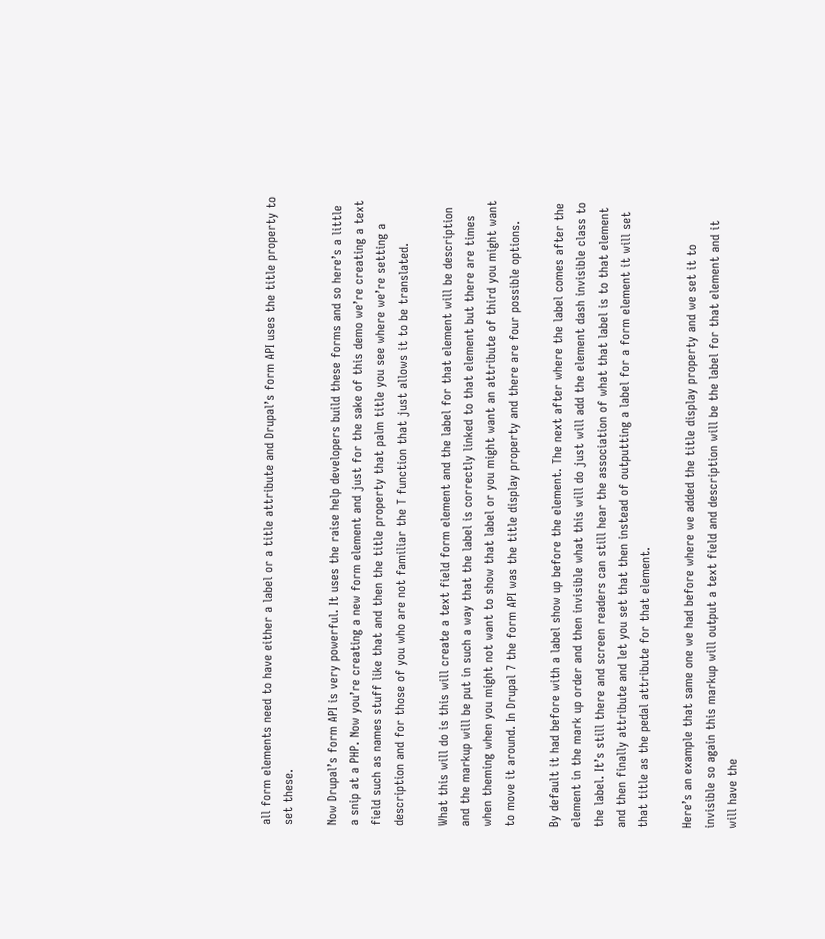all form elements need to have either a label or a title attribute and Drupal’s form API uses the title property to set these.

Now Drupal’s form API is very powerful. It uses the raise help developers build these forms and so here’s a little a snip at a PHP. Now you’re creating a new form element and just for the sake of this demo we’re creating a text field such as names stuff like that and then the title property that palm title you see where we’re setting a description and for those of you who are not familiar the T function that just allows it to be translated.

What this will do is this will create a text field form element and the label for that element will be description and the markup will be put in such a way that the label is correctly linked to that element but there are times when theming when you might not want to show that label or you might want an attribute of third you might want to move it around. In Drupal 7 the form API was the title display property and there are four possible options.

By default it had before with a label show up before the element. The next after where the label comes after the element in the mark up order and then invisible what this will do just will add the element dash invisible class to the label. It’s still there and screen readers can still hear the association of what that label is to that element and then finally attribute and let you set that then instead of outputting a label for a form element it will set that title as the pedal attribute for that element.

Here’s an example that same one we had before where we added the title display property and we set it to invisible so again this markup will output a text field and description will be the label for that element and it will have the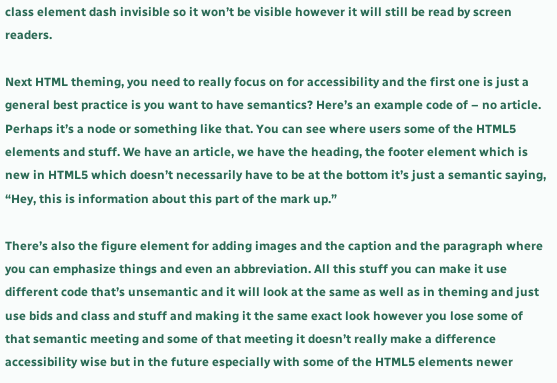class element dash invisible so it won’t be visible however it will still be read by screen readers.

Next HTML theming, you need to really focus on for accessibility and the first one is just a general best practice is you want to have semantics? Here’s an example code of – no article. Perhaps it’s a node or something like that. You can see where users some of the HTML5 elements and stuff. We have an article, we have the heading, the footer element which is new in HTML5 which doesn’t necessarily have to be at the bottom it’s just a semantic saying, “Hey, this is information about this part of the mark up.”

There’s also the figure element for adding images and the caption and the paragraph where you can emphasize things and even an abbreviation. All this stuff you can make it use different code that’s unsemantic and it will look at the same as well as in theming and just use bids and class and stuff and making it the same exact look however you lose some of that semantic meeting and some of that meeting it doesn’t really make a difference accessibility wise but in the future especially with some of the HTML5 elements newer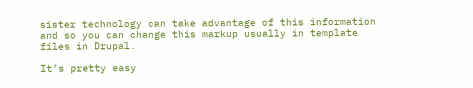sister technology can take advantage of this information and so you can change this markup usually in template files in Drupal.

It’s pretty easy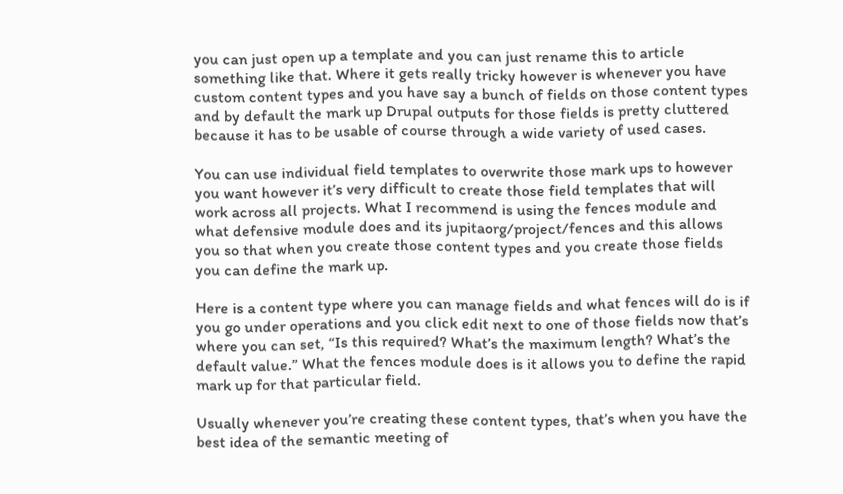you can just open up a template and you can just rename this to article something like that. Where it gets really tricky however is whenever you have custom content types and you have say a bunch of fields on those content types and by default the mark up Drupal outputs for those fields is pretty cluttered because it has to be usable of course through a wide variety of used cases.

You can use individual field templates to overwrite those mark ups to however you want however it’s very difficult to create those field templates that will work across all projects. What I recommend is using the fences module and what defensive module does and its jupitaorg/project/fences and this allows you so that when you create those content types and you create those fields you can define the mark up.

Here is a content type where you can manage fields and what fences will do is if you go under operations and you click edit next to one of those fields now that’s where you can set, “Is this required? What’s the maximum length? What’s the default value.” What the fences module does is it allows you to define the rapid mark up for that particular field.

Usually whenever you’re creating these content types, that’s when you have the best idea of the semantic meeting of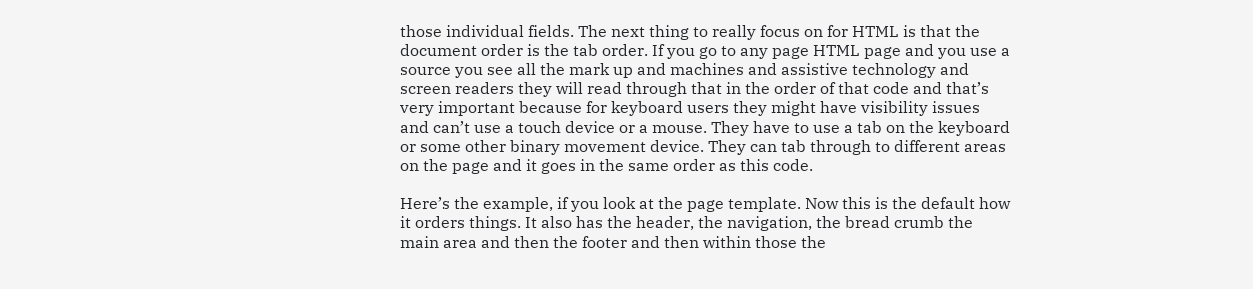those individual fields. The next thing to really focus on for HTML is that the document order is the tab order. If you go to any page HTML page and you use a source you see all the mark up and machines and assistive technology and screen readers they will read through that in the order of that code and that’s very important because for keyboard users they might have visibility issues and can’t use a touch device or a mouse. They have to use a tab on the keyboard or some other binary movement device. They can tab through to different areas on the page and it goes in the same order as this code.

Here’s the example, if you look at the page template. Now this is the default how it orders things. It also has the header, the navigation, the bread crumb the main area and then the footer and then within those the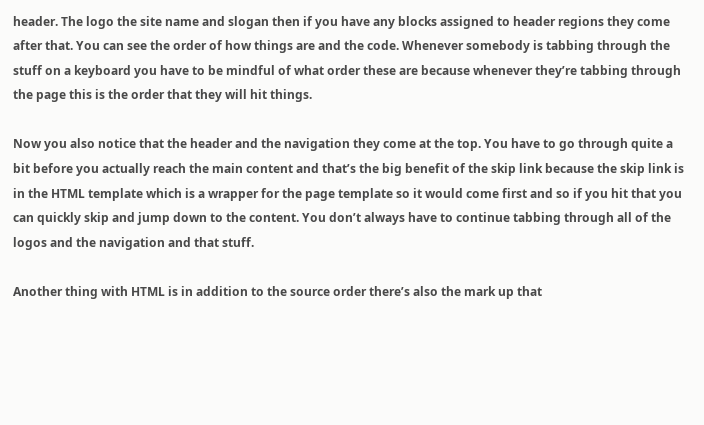header. The logo the site name and slogan then if you have any blocks assigned to header regions they come after that. You can see the order of how things are and the code. Whenever somebody is tabbing through the stuff on a keyboard you have to be mindful of what order these are because whenever they’re tabbing through the page this is the order that they will hit things.

Now you also notice that the header and the navigation they come at the top. You have to go through quite a bit before you actually reach the main content and that’s the big benefit of the skip link because the skip link is in the HTML template which is a wrapper for the page template so it would come first and so if you hit that you can quickly skip and jump down to the content. You don’t always have to continue tabbing through all of the logos and the navigation and that stuff.

Another thing with HTML is in addition to the source order there’s also the mark up that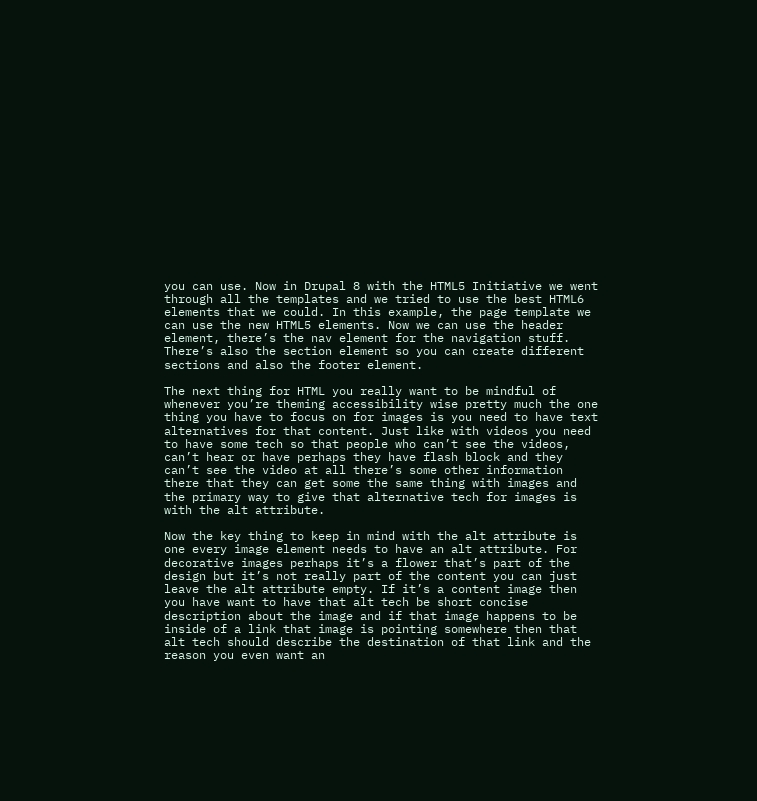you can use. Now in Drupal 8 with the HTML5 Initiative we went through all the templates and we tried to use the best HTML6 elements that we could. In this example, the page template we can use the new HTML5 elements. Now we can use the header element, there’s the nav element for the navigation stuff. There’s also the section element so you can create different sections and also the footer element.

The next thing for HTML you really want to be mindful of whenever you’re theming accessibility wise pretty much the one thing you have to focus on for images is you need to have text alternatives for that content. Just like with videos you need to have some tech so that people who can’t see the videos, can’t hear or have perhaps they have flash block and they can’t see the video at all there’s some other information there that they can get some the same thing with images and the primary way to give that alternative tech for images is with the alt attribute.

Now the key thing to keep in mind with the alt attribute is one every image element needs to have an alt attribute. For decorative images perhaps it’s a flower that’s part of the design but it’s not really part of the content you can just leave the alt attribute empty. If it’s a content image then you have want to have that alt tech be short concise description about the image and if that image happens to be inside of a link that image is pointing somewhere then that alt tech should describe the destination of that link and the reason you even want an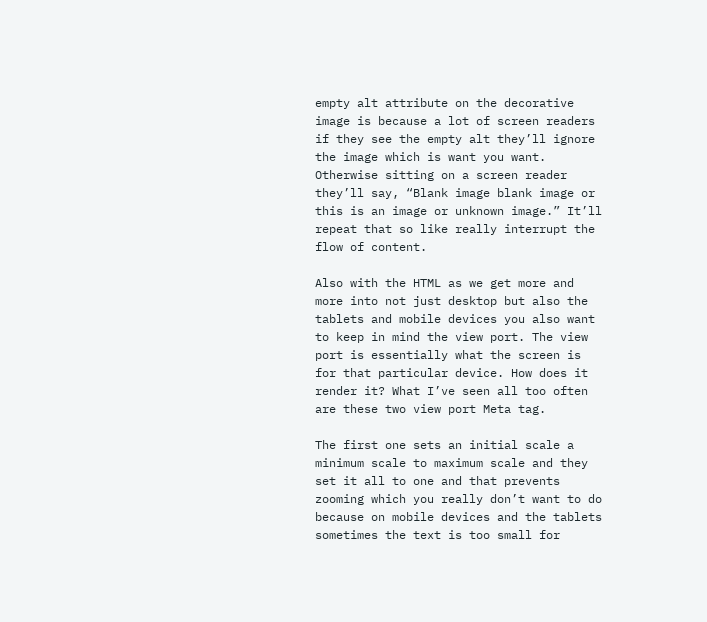empty alt attribute on the decorative image is because a lot of screen readers if they see the empty alt they’ll ignore the image which is want you want. Otherwise sitting on a screen reader they’ll say, “Blank image blank image or this is an image or unknown image.” It’ll repeat that so like really interrupt the flow of content.

Also with the HTML as we get more and more into not just desktop but also the tablets and mobile devices you also want to keep in mind the view port. The view port is essentially what the screen is for that particular device. How does it render it? What I’ve seen all too often are these two view port Meta tag.

The first one sets an initial scale a minimum scale to maximum scale and they set it all to one and that prevents zooming which you really don’t want to do because on mobile devices and the tablets sometimes the text is too small for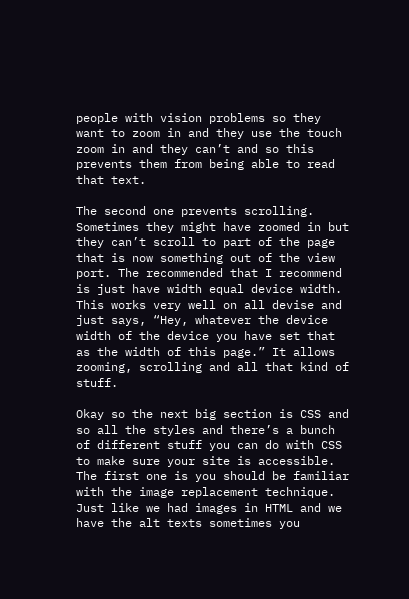people with vision problems so they want to zoom in and they use the touch zoom in and they can’t and so this prevents them from being able to read that text.

The second one prevents scrolling. Sometimes they might have zoomed in but they can’t scroll to part of the page that is now something out of the view port. The recommended that I recommend is just have width equal device width. This works very well on all devise and just says, “Hey, whatever the device width of the device you have set that as the width of this page.” It allows zooming, scrolling and all that kind of stuff.

Okay so the next big section is CSS and so all the styles and there’s a bunch of different stuff you can do with CSS to make sure your site is accessible. The first one is you should be familiar with the image replacement technique. Just like we had images in HTML and we have the alt texts sometimes you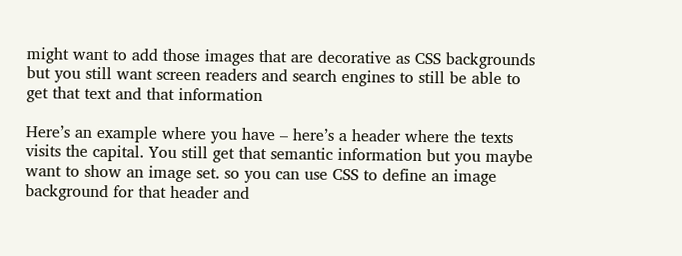might want to add those images that are decorative as CSS backgrounds but you still want screen readers and search engines to still be able to get that text and that information

Here’s an example where you have – here’s a header where the texts visits the capital. You still get that semantic information but you maybe want to show an image set. so you can use CSS to define an image background for that header and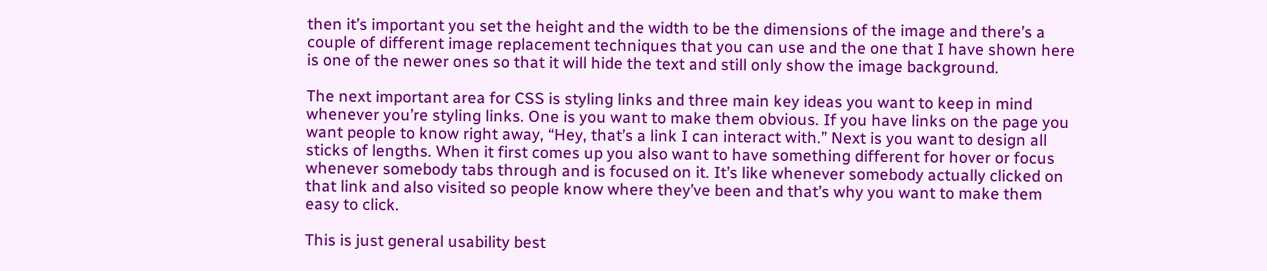then it’s important you set the height and the width to be the dimensions of the image and there’s a couple of different image replacement techniques that you can use and the one that I have shown here is one of the newer ones so that it will hide the text and still only show the image background.

The next important area for CSS is styling links and three main key ideas you want to keep in mind whenever you’re styling links. One is you want to make them obvious. If you have links on the page you want people to know right away, “Hey, that’s a link I can interact with.” Next is you want to design all sticks of lengths. When it first comes up you also want to have something different for hover or focus whenever somebody tabs through and is focused on it. It’s like whenever somebody actually clicked on that link and also visited so people know where they’ve been and that’s why you want to make them easy to click.

This is just general usability best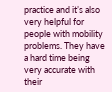practice and it’s also very helpful for people with mobility problems. They have a hard time being very accurate with their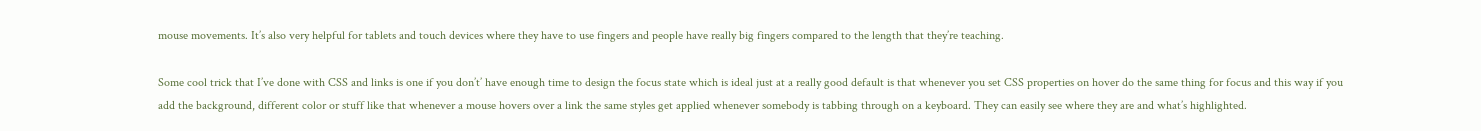mouse movements. It’s also very helpful for tablets and touch devices where they have to use fingers and people have really big fingers compared to the length that they’re teaching.

Some cool trick that I’ve done with CSS and links is one if you don’t’ have enough time to design the focus state which is ideal just at a really good default is that whenever you set CSS properties on hover do the same thing for focus and this way if you add the background, different color or stuff like that whenever a mouse hovers over a link the same styles get applied whenever somebody is tabbing through on a keyboard. They can easily see where they are and what’s highlighted.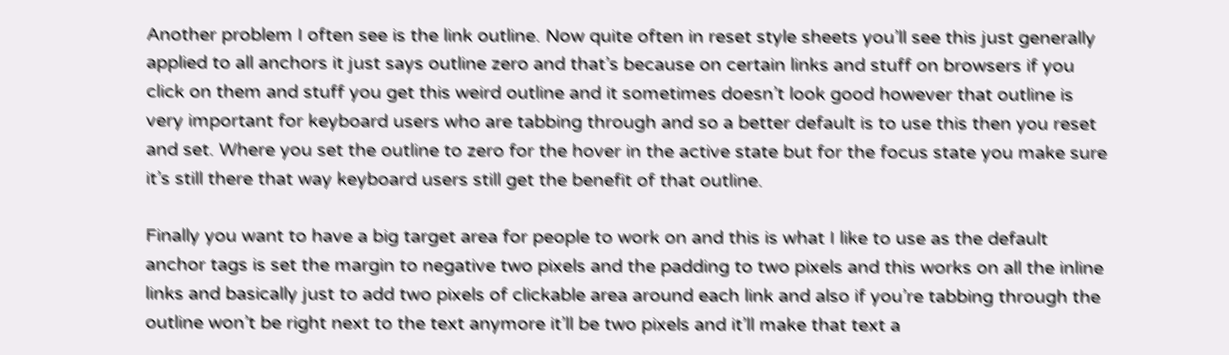Another problem I often see is the link outline. Now quite often in reset style sheets you’ll see this just generally applied to all anchors it just says outline zero and that’s because on certain links and stuff on browsers if you click on them and stuff you get this weird outline and it sometimes doesn’t look good however that outline is very important for keyboard users who are tabbing through and so a better default is to use this then you reset and set. Where you set the outline to zero for the hover in the active state but for the focus state you make sure it’s still there that way keyboard users still get the benefit of that outline.

Finally you want to have a big target area for people to work on and this is what I like to use as the default anchor tags is set the margin to negative two pixels and the padding to two pixels and this works on all the inline links and basically just to add two pixels of clickable area around each link and also if you’re tabbing through the outline won’t be right next to the text anymore it’ll be two pixels and it’ll make that text a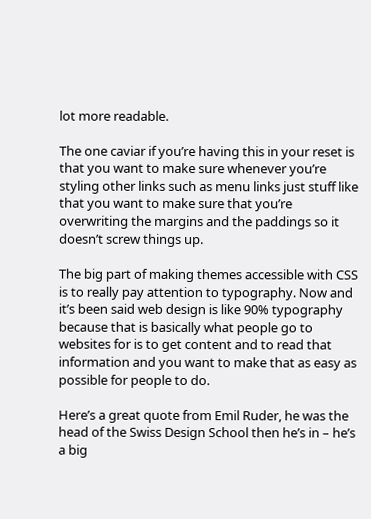lot more readable.

The one caviar if you’re having this in your reset is that you want to make sure whenever you’re styling other links such as menu links just stuff like that you want to make sure that you’re overwriting the margins and the paddings so it doesn’t screw things up.

The big part of making themes accessible with CSS is to really pay attention to typography. Now and it’s been said web design is like 90% typography because that is basically what people go to websites for is to get content and to read that information and you want to make that as easy as possible for people to do.

Here’s a great quote from Emil Ruder, he was the head of the Swiss Design School then he’s in – he’s a big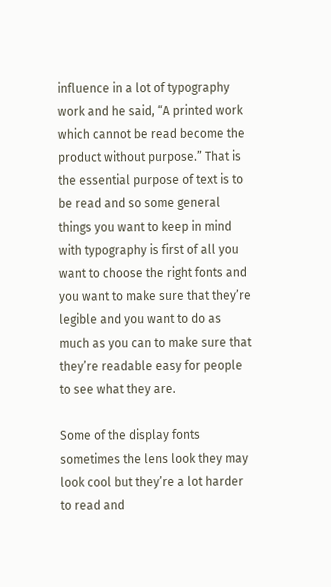influence in a lot of typography work and he said, “A printed work which cannot be read become the product without purpose.” That is the essential purpose of text is to be read and so some general things you want to keep in mind with typography is first of all you want to choose the right fonts and you want to make sure that they’re legible and you want to do as much as you can to make sure that they’re readable easy for people to see what they are.

Some of the display fonts sometimes the lens look they may look cool but they’re a lot harder to read and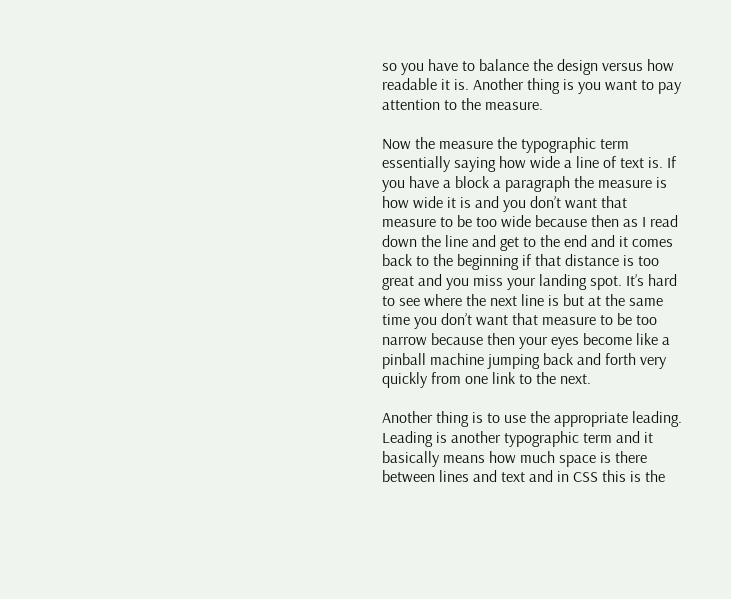so you have to balance the design versus how readable it is. Another thing is you want to pay attention to the measure.

Now the measure the typographic term essentially saying how wide a line of text is. If you have a block a paragraph the measure is how wide it is and you don’t want that measure to be too wide because then as I read down the line and get to the end and it comes back to the beginning if that distance is too great and you miss your landing spot. It’s hard to see where the next line is but at the same time you don’t want that measure to be too narrow because then your eyes become like a pinball machine jumping back and forth very quickly from one link to the next.

Another thing is to use the appropriate leading. Leading is another typographic term and it basically means how much space is there between lines and text and in CSS this is the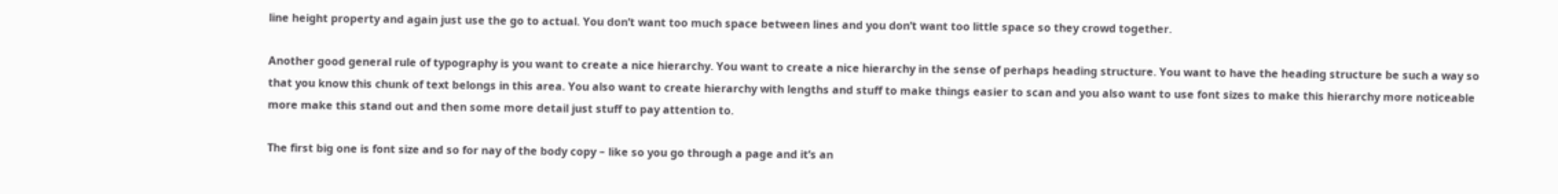line height property and again just use the go to actual. You don’t want too much space between lines and you don’t want too little space so they crowd together.

Another good general rule of typography is you want to create a nice hierarchy. You want to create a nice hierarchy in the sense of perhaps heading structure. You want to have the heading structure be such a way so that you know this chunk of text belongs in this area. You also want to create hierarchy with lengths and stuff to make things easier to scan and you also want to use font sizes to make this hierarchy more noticeable more make this stand out and then some more detail just stuff to pay attention to.

The first big one is font size and so for nay of the body copy – like so you go through a page and it’s an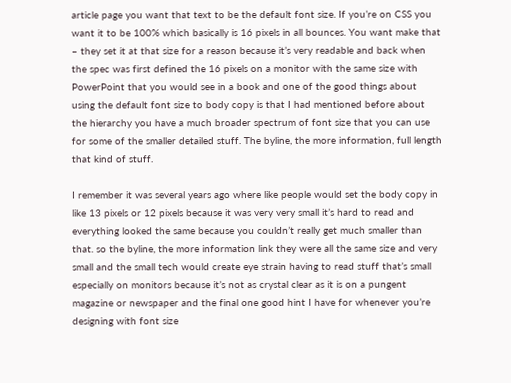article page you want that text to be the default font size. If you’re on CSS you want it to be 100% which basically is 16 pixels in all bounces. You want make that – they set it at that size for a reason because it’s very readable and back when the spec was first defined the 16 pixels on a monitor with the same size with PowerPoint that you would see in a book and one of the good things about using the default font size to body copy is that I had mentioned before about the hierarchy you have a much broader spectrum of font size that you can use for some of the smaller detailed stuff. The byline, the more information, full length that kind of stuff.

I remember it was several years ago where like people would set the body copy in like 13 pixels or 12 pixels because it was very very small it’s hard to read and everything looked the same because you couldn’t really get much smaller than that. so the byline, the more information link they were all the same size and very small and the small tech would create eye strain having to read stuff that’s small especially on monitors because it’s not as crystal clear as it is on a pungent magazine or newspaper and the final one good hint I have for whenever you’re designing with font size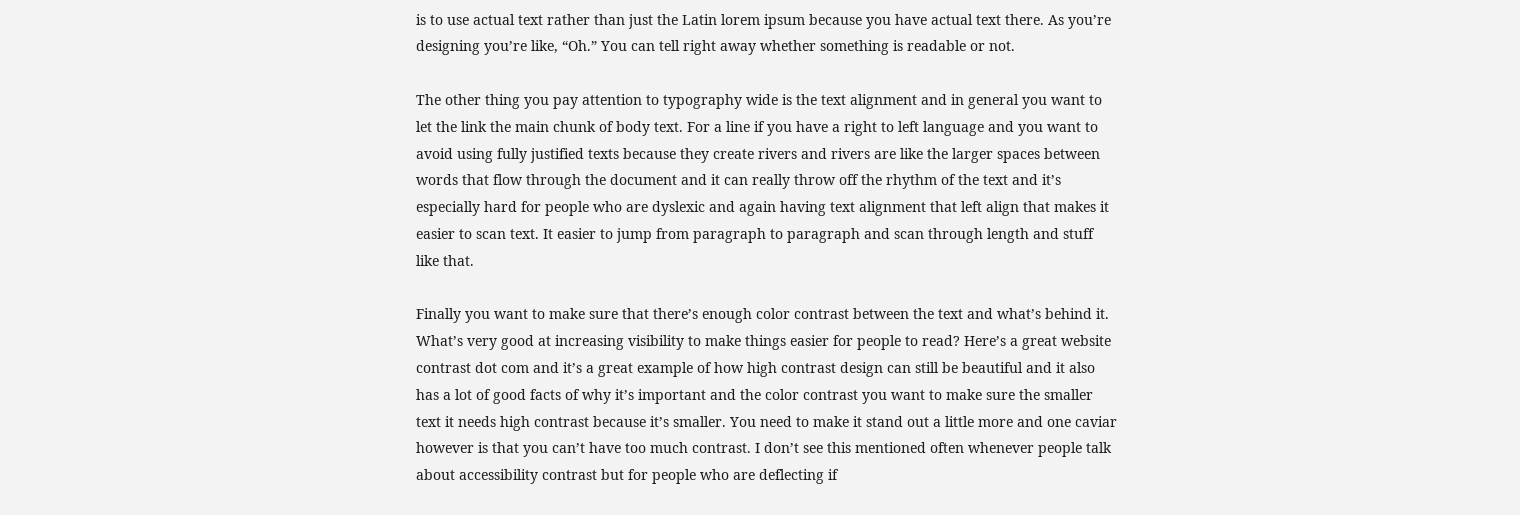is to use actual text rather than just the Latin lorem ipsum because you have actual text there. As you’re designing you’re like, “Oh.” You can tell right away whether something is readable or not.

The other thing you pay attention to typography wide is the text alignment and in general you want to let the link the main chunk of body text. For a line if you have a right to left language and you want to avoid using fully justified texts because they create rivers and rivers are like the larger spaces between words that flow through the document and it can really throw off the rhythm of the text and it’s especially hard for people who are dyslexic and again having text alignment that left align that makes it easier to scan text. It easier to jump from paragraph to paragraph and scan through length and stuff like that.

Finally you want to make sure that there’s enough color contrast between the text and what’s behind it. What’s very good at increasing visibility to make things easier for people to read? Here’s a great website contrast dot com and it’s a great example of how high contrast design can still be beautiful and it also has a lot of good facts of why it’s important and the color contrast you want to make sure the smaller text it needs high contrast because it’s smaller. You need to make it stand out a little more and one caviar however is that you can’t have too much contrast. I don’t see this mentioned often whenever people talk about accessibility contrast but for people who are deflecting if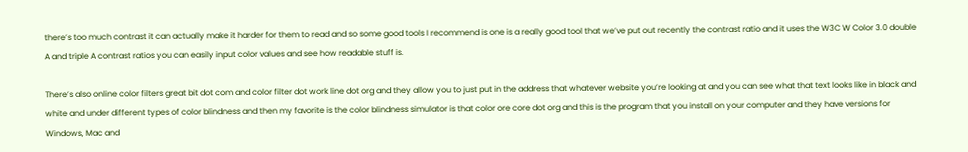there’s too much contrast it can actually make it harder for them to read and so some good tools I recommend is one is a really good tool that we’ve put out recently the contrast ratio and it uses the W3C W Color 3.0 double A and triple A contrast ratios you can easily input color values and see how readable stuff is.

There’s also online color filters great bit dot com and color filter dot work line dot org and they allow you to just put in the address that whatever website you’re looking at and you can see what that text looks like in black and white and under different types of color blindness and then my favorite is the color blindness simulator is that color ore core dot org and this is the program that you install on your computer and they have versions for Windows, Mac and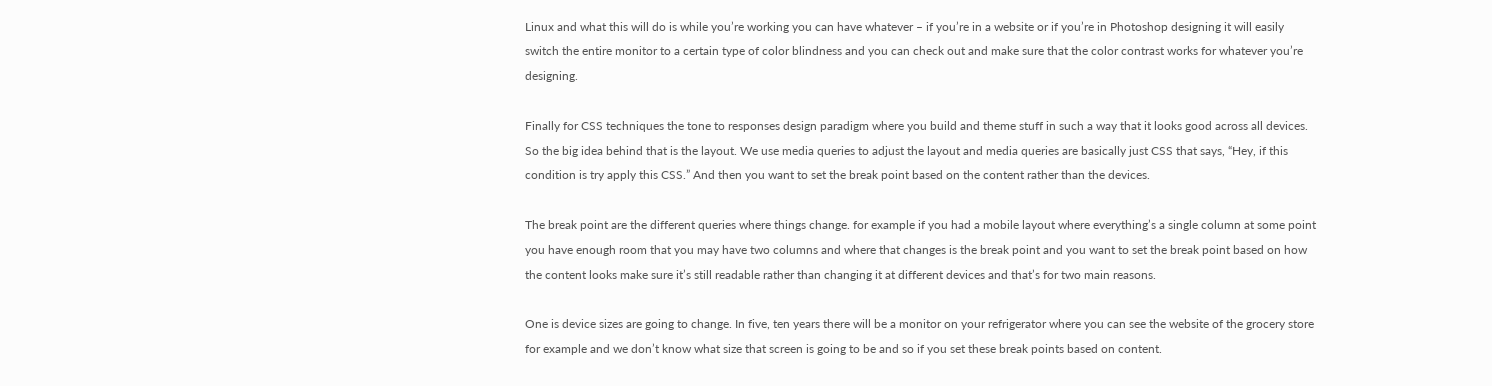Linux and what this will do is while you’re working you can have whatever – if you’re in a website or if you’re in Photoshop designing it will easily switch the entire monitor to a certain type of color blindness and you can check out and make sure that the color contrast works for whatever you’re designing.

Finally for CSS techniques the tone to responses design paradigm where you build and theme stuff in such a way that it looks good across all devices. So the big idea behind that is the layout. We use media queries to adjust the layout and media queries are basically just CSS that says, “Hey, if this condition is try apply this CSS.” And then you want to set the break point based on the content rather than the devices.

The break point are the different queries where things change. for example if you had a mobile layout where everything’s a single column at some point you have enough room that you may have two columns and where that changes is the break point and you want to set the break point based on how the content looks make sure it’s still readable rather than changing it at different devices and that’s for two main reasons.

One is device sizes are going to change. In five, ten years there will be a monitor on your refrigerator where you can see the website of the grocery store for example and we don’t know what size that screen is going to be and so if you set these break points based on content.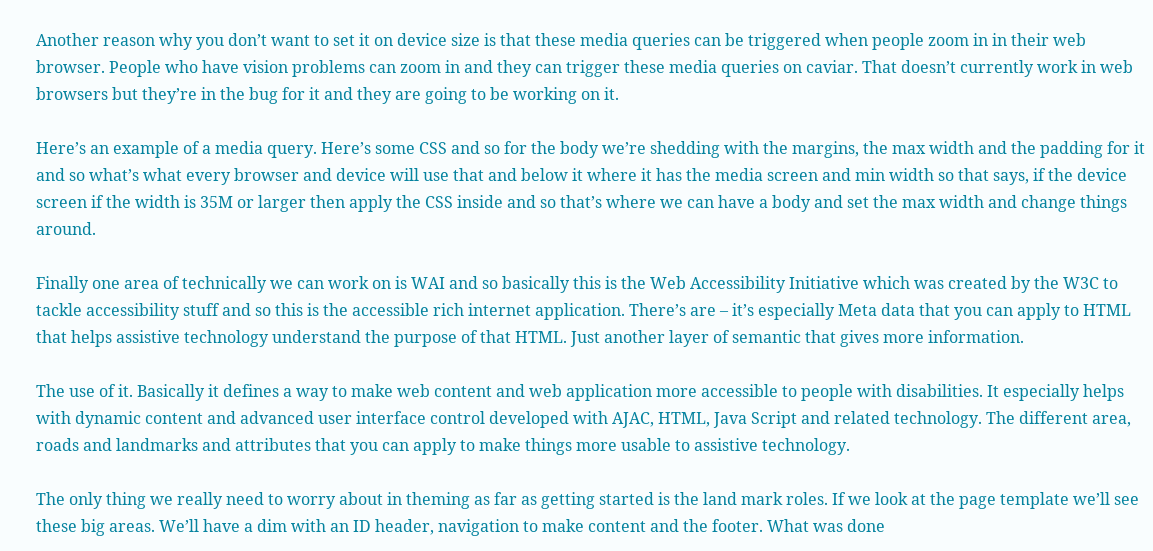Another reason why you don’t want to set it on device size is that these media queries can be triggered when people zoom in in their web browser. People who have vision problems can zoom in and they can trigger these media queries on caviar. That doesn’t currently work in web browsers but they’re in the bug for it and they are going to be working on it.

Here’s an example of a media query. Here’s some CSS and so for the body we’re shedding with the margins, the max width and the padding for it and so what’s what every browser and device will use that and below it where it has the media screen and min width so that says, if the device screen if the width is 35M or larger then apply the CSS inside and so that’s where we can have a body and set the max width and change things around.

Finally one area of technically we can work on is WAI and so basically this is the Web Accessibility Initiative which was created by the W3C to tackle accessibility stuff and so this is the accessible rich internet application. There’s are – it’s especially Meta data that you can apply to HTML that helps assistive technology understand the purpose of that HTML. Just another layer of semantic that gives more information.

The use of it. Basically it defines a way to make web content and web application more accessible to people with disabilities. It especially helps with dynamic content and advanced user interface control developed with AJAC, HTML, Java Script and related technology. The different area, roads and landmarks and attributes that you can apply to make things more usable to assistive technology.

The only thing we really need to worry about in theming as far as getting started is the land mark roles. If we look at the page template we’ll see these big areas. We’ll have a dim with an ID header, navigation to make content and the footer. What was done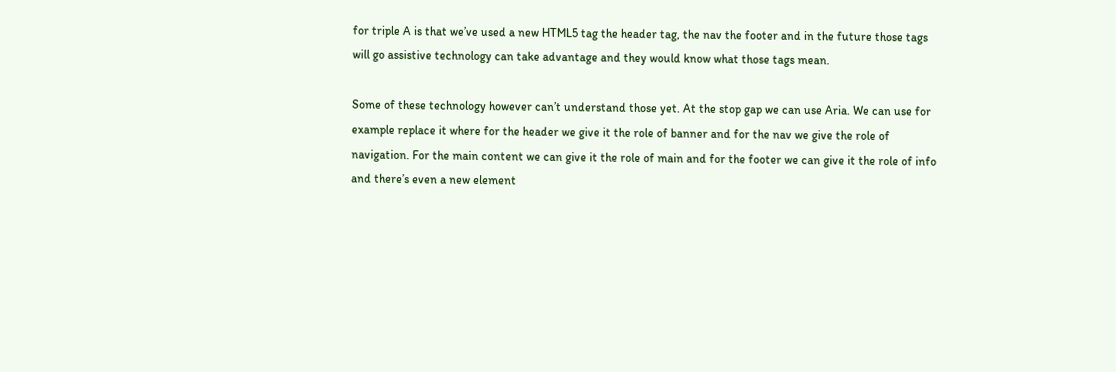for triple A is that we’ve used a new HTML5 tag the header tag, the nav the footer and in the future those tags will go assistive technology can take advantage and they would know what those tags mean.

Some of these technology however can’t understand those yet. At the stop gap we can use Aria. We can use for example replace it where for the header we give it the role of banner and for the nav we give the role of navigation. For the main content we can give it the role of main and for the footer we can give it the role of info and there’s even a new element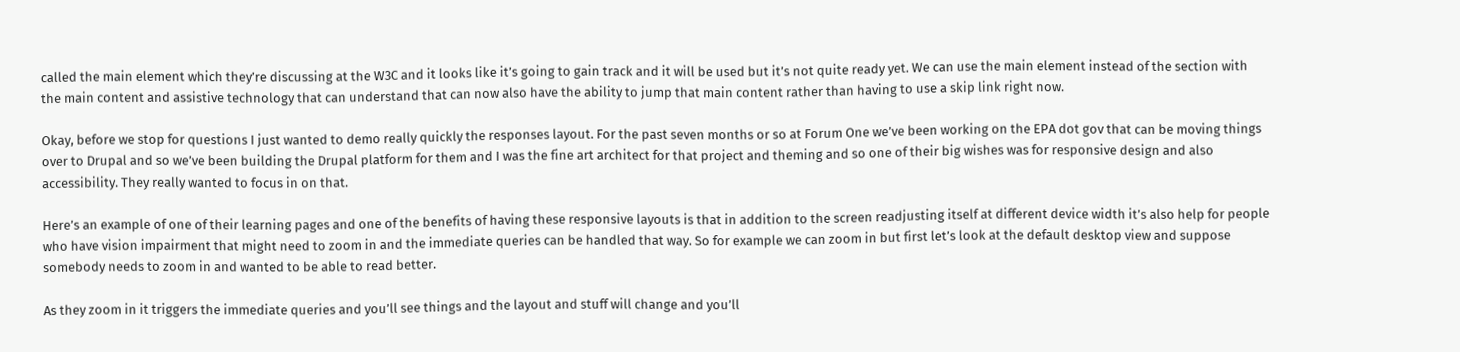called the main element which they’re discussing at the W3C and it looks like it’s going to gain track and it will be used but it’s not quite ready yet. We can use the main element instead of the section with the main content and assistive technology that can understand that can now also have the ability to jump that main content rather than having to use a skip link right now.

Okay, before we stop for questions I just wanted to demo really quickly the responses layout. For the past seven months or so at Forum One we’ve been working on the EPA dot gov that can be moving things over to Drupal and so we’ve been building the Drupal platform for them and I was the fine art architect for that project and theming and so one of their big wishes was for responsive design and also accessibility. They really wanted to focus in on that.

Here’s an example of one of their learning pages and one of the benefits of having these responsive layouts is that in addition to the screen readjusting itself at different device width it’s also help for people who have vision impairment that might need to zoom in and the immediate queries can be handled that way. So for example we can zoom in but first let’s look at the default desktop view and suppose somebody needs to zoom in and wanted to be able to read better.

As they zoom in it triggers the immediate queries and you’ll see things and the layout and stuff will change and you’ll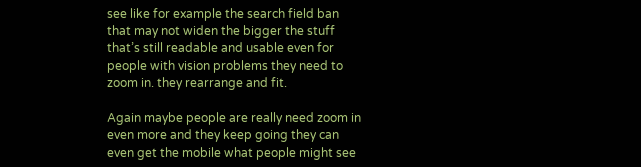see like for example the search field ban that may not widen the bigger the stuff that’s still readable and usable even for people with vision problems they need to zoom in. they rearrange and fit.

Again maybe people are really need zoom in even more and they keep going they can even get the mobile what people might see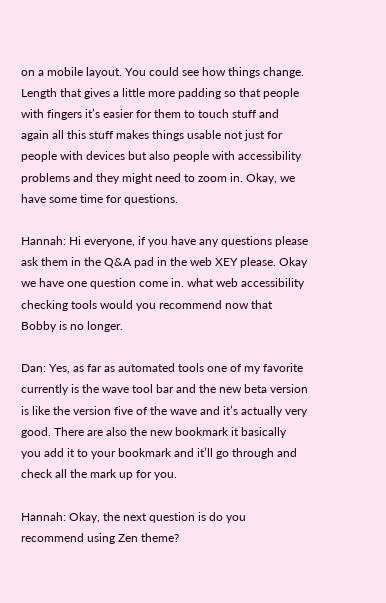on a mobile layout. You could see how things change. Length that gives a little more padding so that people with fingers it’s easier for them to touch stuff and again all this stuff makes things usable not just for people with devices but also people with accessibility problems and they might need to zoom in. Okay, we have some time for questions.

Hannah: Hi everyone, if you have any questions please ask them in the Q&A pad in the web XEY please. Okay we have one question come in. what web accessibility checking tools would you recommend now that Bobby is no longer.

Dan: Yes, as far as automated tools one of my favorite currently is the wave tool bar and the new beta version is like the version five of the wave and it’s actually very good. There are also the new bookmark it basically you add it to your bookmark and it’ll go through and check all the mark up for you.

Hannah: Okay, the next question is do you recommend using Zen theme?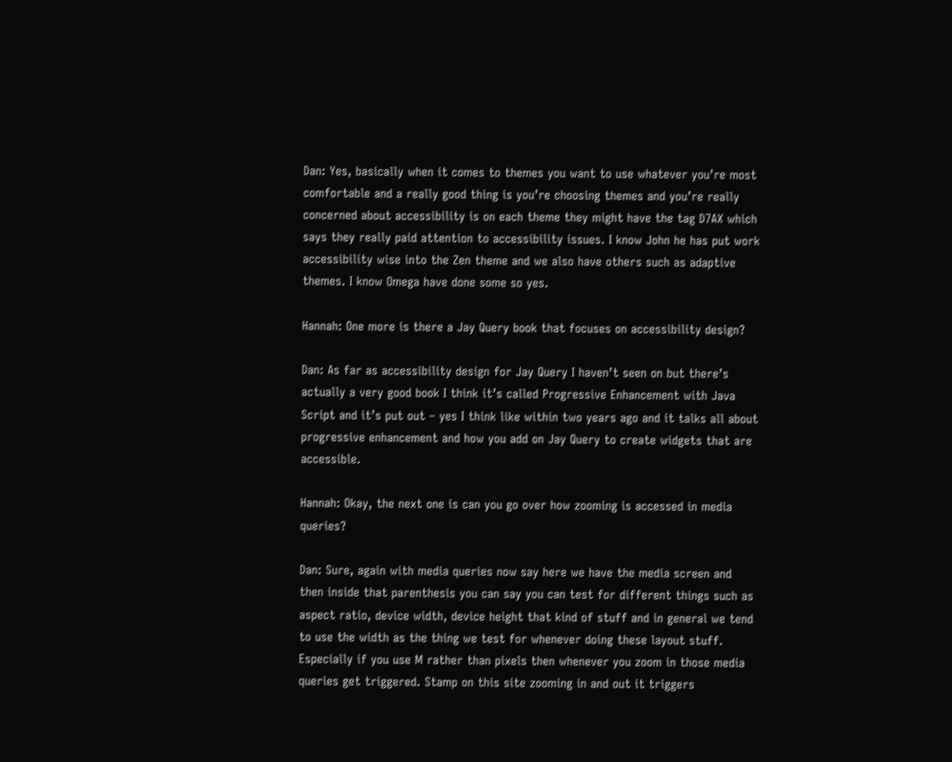Dan: Yes, basically when it comes to themes you want to use whatever you’re most comfortable and a really good thing is you’re choosing themes and you’re really concerned about accessibility is on each theme they might have the tag D7AX which says they really paid attention to accessibility issues. I know John he has put work accessibility wise into the Zen theme and we also have others such as adaptive themes. I know Omega have done some so yes.

Hannah: One more is there a Jay Query book that focuses on accessibility design?

Dan: As far as accessibility design for Jay Query I haven’t seen on but there’s actually a very good book I think it’s called Progressive Enhancement with Java Script and it’s put out – yes I think like within two years ago and it talks all about progressive enhancement and how you add on Jay Query to create widgets that are accessible.

Hannah: Okay, the next one is can you go over how zooming is accessed in media queries?

Dan: Sure, again with media queries now say here we have the media screen and then inside that parenthesis you can say you can test for different things such as aspect ratio, device width, device height that kind of stuff and in general we tend to use the width as the thing we test for whenever doing these layout stuff. Especially if you use M rather than pixels then whenever you zoom in those media queries get triggered. Stamp on this site zooming in and out it triggers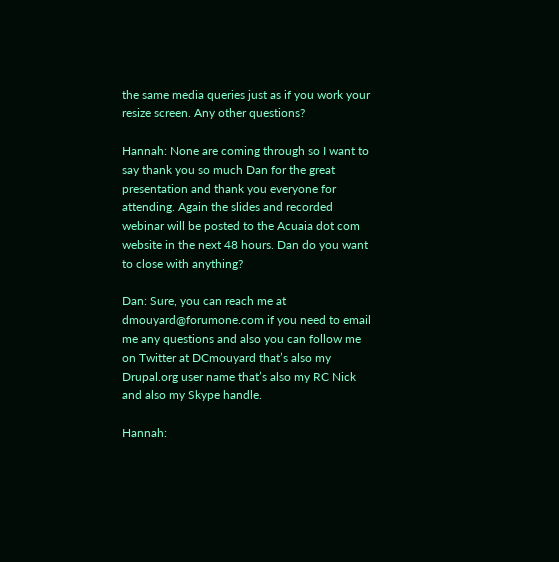the same media queries just as if you work your resize screen. Any other questions?

Hannah: None are coming through so I want to say thank you so much Dan for the great presentation and thank you everyone for attending. Again the slides and recorded webinar will be posted to the Acuaia dot com website in the next 48 hours. Dan do you want to close with anything?

Dan: Sure, you can reach me at dmouyard@forumone.com if you need to email me any questions and also you can follow me on Twitter at DCmouyard that’s also my Drupal.org user name that’s also my RC Nick and also my Skype handle.

Hannah: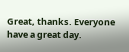Great, thanks. Everyone have a great day.